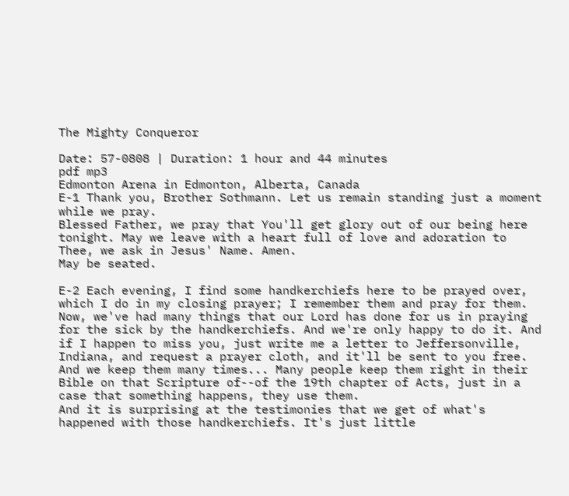The Mighty Conqueror

Date: 57-0808 | Duration: 1 hour and 44 minutes
pdf mp3
Edmonton Arena in Edmonton, Alberta, Canada
E-1 Thank you, Brother Sothmann. Let us remain standing just a moment while we pray.
Blessed Father, we pray that You'll get glory out of our being here tonight. May we leave with a heart full of love and adoration to Thee, we ask in Jesus' Name. Amen.
May be seated.

E-2 Each evening, I find some handkerchiefs here to be prayed over, which I do in my closing prayer; I remember them and pray for them. Now, we've had many things that our Lord has done for us in praying for the sick by the handkerchiefs. And we're only happy to do it. And if I happen to miss you, just write me a letter to Jeffersonville, Indiana, and request a prayer cloth, and it'll be sent to you free. And we keep them many times... Many people keep them right in their Bible on that Scripture of--of the 19th chapter of Acts, just in a case that something happens, they use them.
And it is surprising at the testimonies that we get of what's happened with those handkerchiefs. It's just little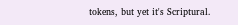tokens, but yet it's Scriptural.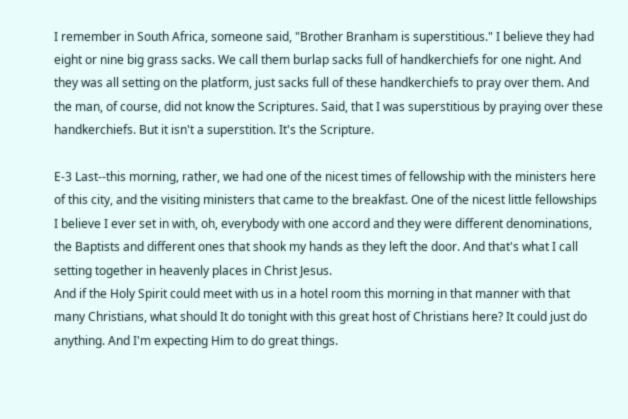I remember in South Africa, someone said, "Brother Branham is superstitious." I believe they had eight or nine big grass sacks. We call them burlap sacks full of handkerchiefs for one night. And they was all setting on the platform, just sacks full of these handkerchiefs to pray over them. And the man, of course, did not know the Scriptures. Said, that I was superstitious by praying over these handkerchiefs. But it isn't a superstition. It's the Scripture.

E-3 Last--this morning, rather, we had one of the nicest times of fellowship with the ministers here of this city, and the visiting ministers that came to the breakfast. One of the nicest little fellowships I believe I ever set in with, oh, everybody with one accord and they were different denominations, the Baptists and different ones that shook my hands as they left the door. And that's what I call setting together in heavenly places in Christ Jesus.
And if the Holy Spirit could meet with us in a hotel room this morning in that manner with that many Christians, what should It do tonight with this great host of Christians here? It could just do anything. And I'm expecting Him to do great things.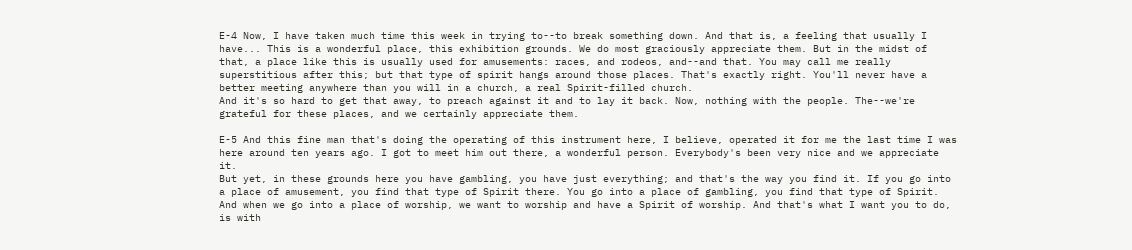E-4 Now, I have taken much time this week in trying to--to break something down. And that is, a feeling that usually I have... This is a wonderful place, this exhibition grounds. We do most graciously appreciate them. But in the midst of that, a place like this is usually used for amusements: races, and rodeos, and--and that. You may call me really superstitious after this; but that type of spirit hangs around those places. That's exactly right. You'll never have a better meeting anywhere than you will in a church, a real Spirit-filled church.
And it's so hard to get that away, to preach against it and to lay it back. Now, nothing with the people. The--we're grateful for these places, and we certainly appreciate them.

E-5 And this fine man that's doing the operating of this instrument here, I believe, operated it for me the last time I was here around ten years ago. I got to meet him out there, a wonderful person. Everybody's been very nice and we appreciate it.
But yet, in these grounds here you have gambling, you have just everything; and that's the way you find it. If you go into a place of amusement, you find that type of Spirit there. You go into a place of gambling, you find that type of Spirit. And when we go into a place of worship, we want to worship and have a Spirit of worship. And that's what I want you to do, is with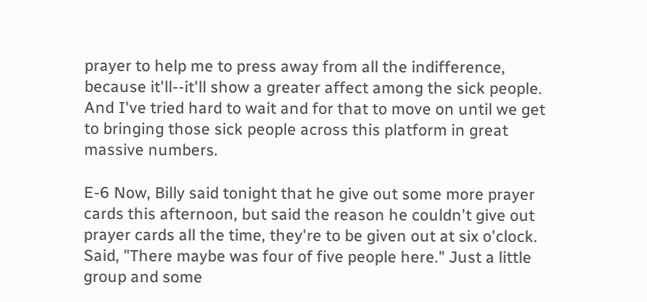prayer to help me to press away from all the indifference, because it'll--it'll show a greater affect among the sick people.
And I've tried hard to wait and for that to move on until we get to bringing those sick people across this platform in great massive numbers.

E-6 Now, Billy said tonight that he give out some more prayer cards this afternoon, but said the reason he couldn't give out prayer cards all the time, they're to be given out at six o'clock. Said, "There maybe was four of five people here." Just a little group and some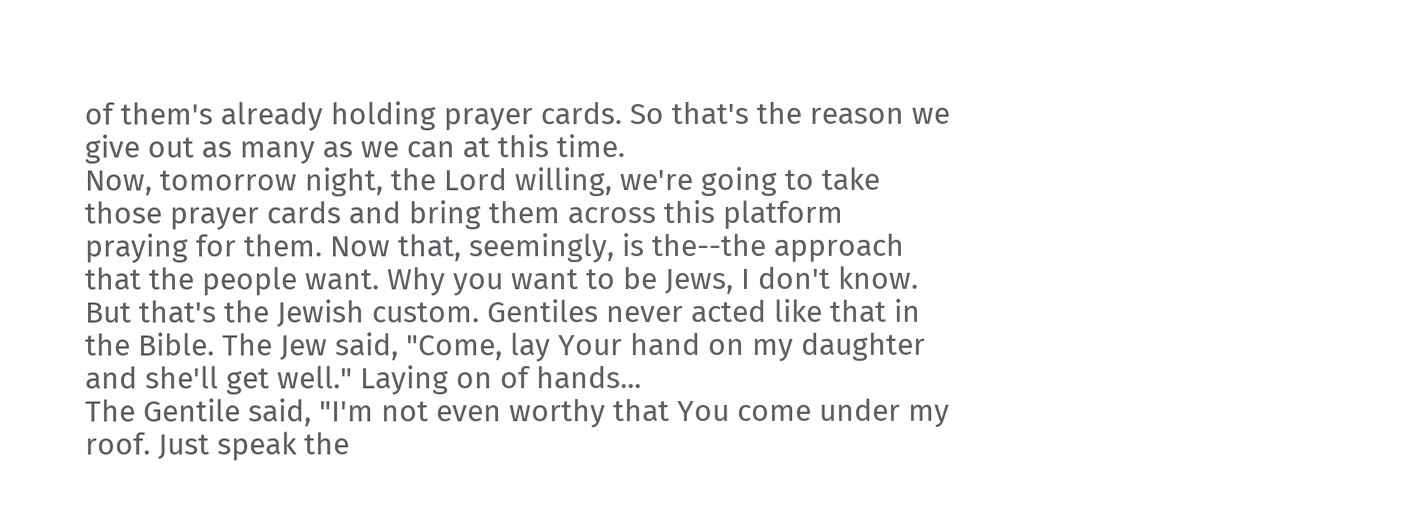of them's already holding prayer cards. So that's the reason we give out as many as we can at this time.
Now, tomorrow night, the Lord willing, we're going to take those prayer cards and bring them across this platform praying for them. Now that, seemingly, is the--the approach that the people want. Why you want to be Jews, I don't know. But that's the Jewish custom. Gentiles never acted like that in the Bible. The Jew said, "Come, lay Your hand on my daughter and she'll get well." Laying on of hands...
The Gentile said, "I'm not even worthy that You come under my roof. Just speak the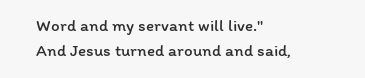Word and my servant will live."
And Jesus turned around and said,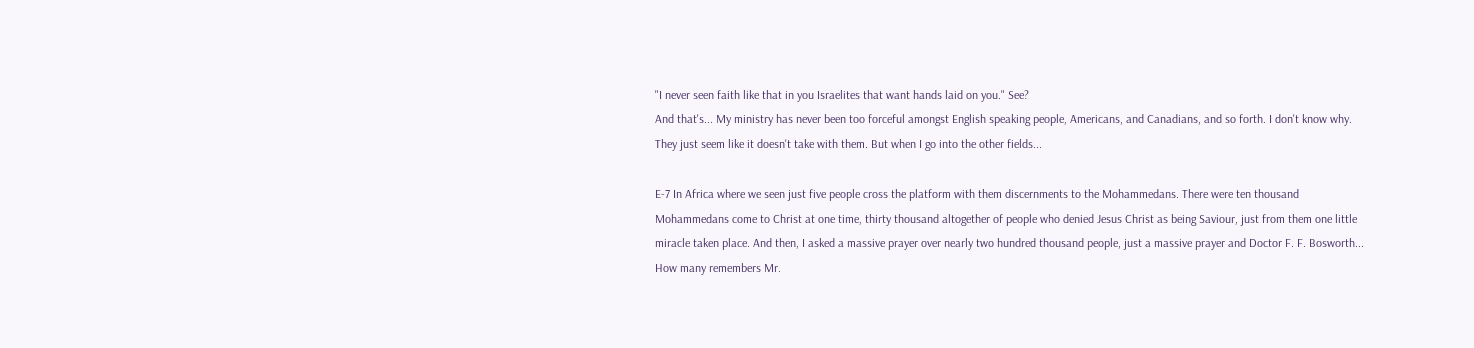"I never seen faith like that in you Israelites that want hands laid on you." See?
And that's... My ministry has never been too forceful amongst English speaking people, Americans, and Canadians, and so forth. I don't know why. They just seem like it doesn't take with them. But when I go into the other fields...

E-7 In Africa where we seen just five people cross the platform with them discernments to the Mohammedans. There were ten thousand Mohammedans come to Christ at one time, thirty thousand altogether of people who denied Jesus Christ as being Saviour, just from them one little miracle taken place. And then, I asked a massive prayer over nearly two hundred thousand people, just a massive prayer and Doctor F. F. Bosworth...
How many remembers Mr.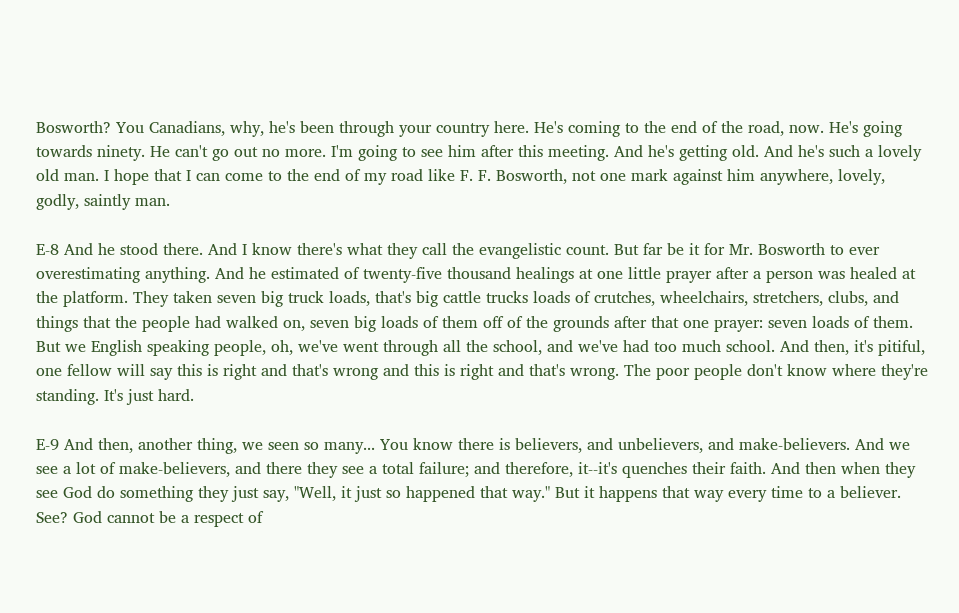Bosworth? You Canadians, why, he's been through your country here. He's coming to the end of the road, now. He's going towards ninety. He can't go out no more. I'm going to see him after this meeting. And he's getting old. And he's such a lovely old man. I hope that I can come to the end of my road like F. F. Bosworth, not one mark against him anywhere, lovely, godly, saintly man.

E-8 And he stood there. And I know there's what they call the evangelistic count. But far be it for Mr. Bosworth to ever overestimating anything. And he estimated of twenty-five thousand healings at one little prayer after a person was healed at the platform. They taken seven big truck loads, that's big cattle trucks loads of crutches, wheelchairs, stretchers, clubs, and things that the people had walked on, seven big loads of them off of the grounds after that one prayer: seven loads of them.
But we English speaking people, oh, we've went through all the school, and we've had too much school. And then, it's pitiful, one fellow will say this is right and that's wrong and this is right and that's wrong. The poor people don't know where they're standing. It's just hard.

E-9 And then, another thing, we seen so many... You know there is believers, and unbelievers, and make-believers. And we see a lot of make-believers, and there they see a total failure; and therefore, it--it's quenches their faith. And then when they see God do something they just say, "Well, it just so happened that way." But it happens that way every time to a believer. See? God cannot be a respect of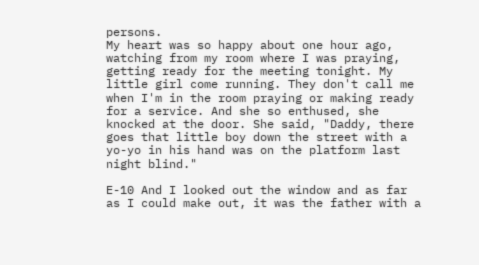persons.
My heart was so happy about one hour ago, watching from my room where I was praying, getting ready for the meeting tonight. My little girl come running. They don't call me when I'm in the room praying or making ready for a service. And she so enthused, she knocked at the door. She said, "Daddy, there goes that little boy down the street with a yo-yo in his hand was on the platform last night blind."

E-10 And I looked out the window and as far as I could make out, it was the father with a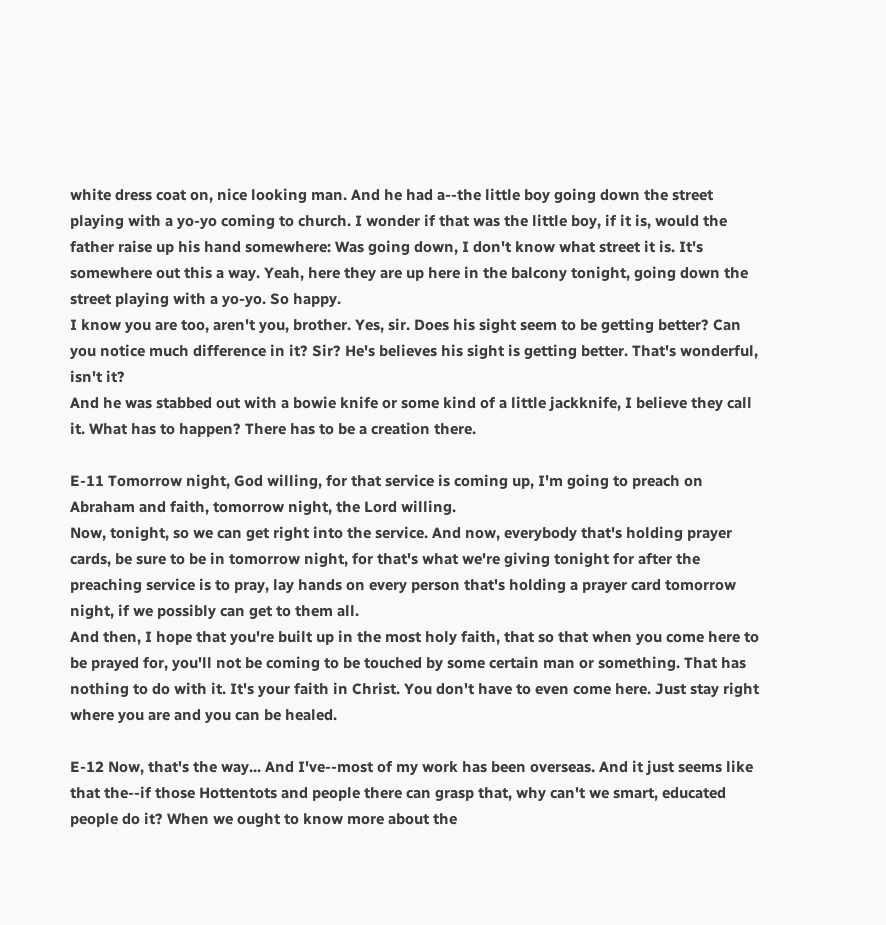white dress coat on, nice looking man. And he had a--the little boy going down the street playing with a yo-yo coming to church. I wonder if that was the little boy, if it is, would the father raise up his hand somewhere: Was going down, I don't know what street it is. It's somewhere out this a way. Yeah, here they are up here in the balcony tonight, going down the street playing with a yo-yo. So happy.
I know you are too, aren't you, brother. Yes, sir. Does his sight seem to be getting better? Can you notice much difference in it? Sir? He's believes his sight is getting better. That's wonderful, isn't it?
And he was stabbed out with a bowie knife or some kind of a little jackknife, I believe they call it. What has to happen? There has to be a creation there.

E-11 Tomorrow night, God willing, for that service is coming up, I'm going to preach on Abraham and faith, tomorrow night, the Lord willing.
Now, tonight, so we can get right into the service. And now, everybody that's holding prayer cards, be sure to be in tomorrow night, for that's what we're giving tonight for after the preaching service is to pray, lay hands on every person that's holding a prayer card tomorrow night, if we possibly can get to them all.
And then, I hope that you're built up in the most holy faith, that so that when you come here to be prayed for, you'll not be coming to be touched by some certain man or something. That has nothing to do with it. It's your faith in Christ. You don't have to even come here. Just stay right where you are and you can be healed.

E-12 Now, that's the way... And I've--most of my work has been overseas. And it just seems like that the--if those Hottentots and people there can grasp that, why can't we smart, educated people do it? When we ought to know more about the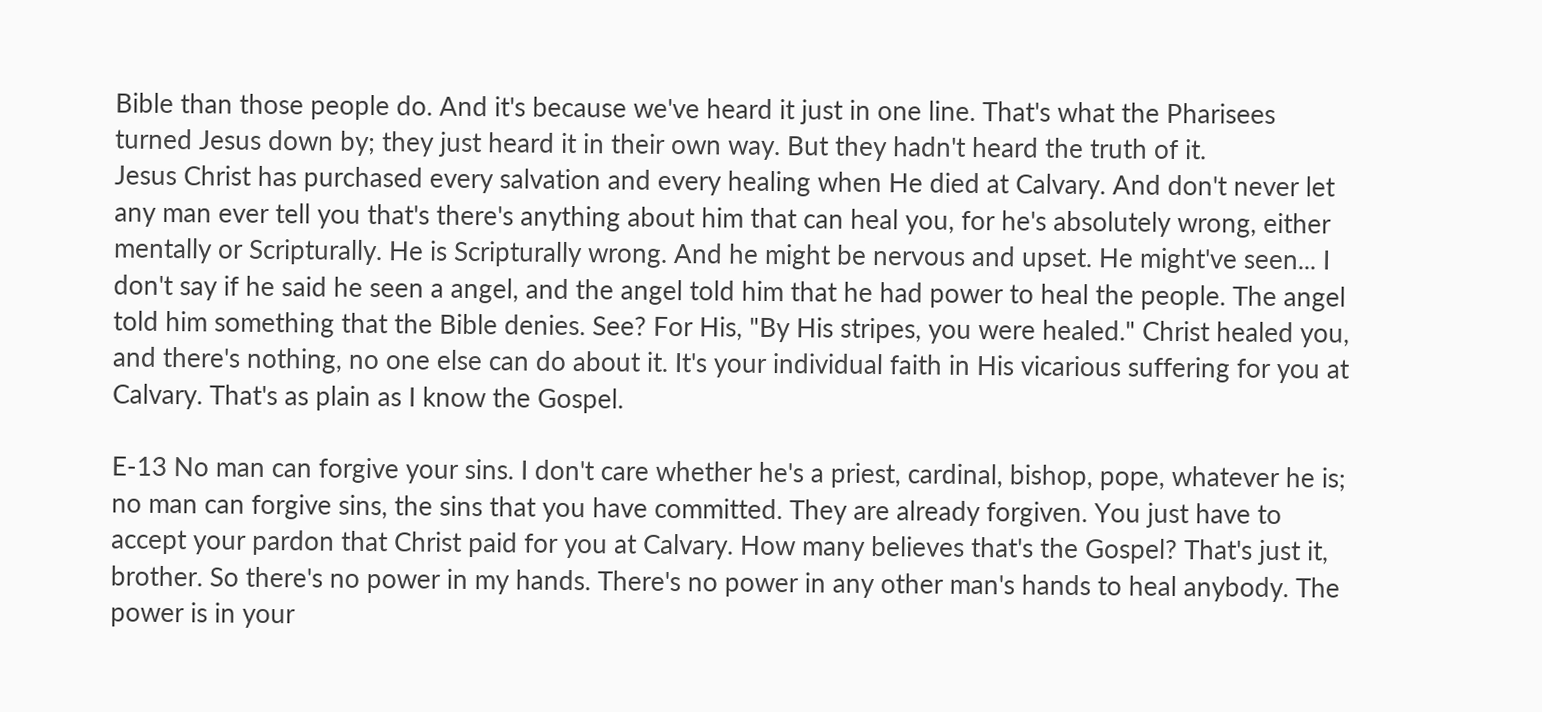Bible than those people do. And it's because we've heard it just in one line. That's what the Pharisees turned Jesus down by; they just heard it in their own way. But they hadn't heard the truth of it.
Jesus Christ has purchased every salvation and every healing when He died at Calvary. And don't never let any man ever tell you that's there's anything about him that can heal you, for he's absolutely wrong, either mentally or Scripturally. He is Scripturally wrong. And he might be nervous and upset. He might've seen... I don't say if he said he seen a angel, and the angel told him that he had power to heal the people. The angel told him something that the Bible denies. See? For His, "By His stripes, you were healed." Christ healed you, and there's nothing, no one else can do about it. It's your individual faith in His vicarious suffering for you at Calvary. That's as plain as I know the Gospel.

E-13 No man can forgive your sins. I don't care whether he's a priest, cardinal, bishop, pope, whatever he is; no man can forgive sins, the sins that you have committed. They are already forgiven. You just have to accept your pardon that Christ paid for you at Calvary. How many believes that's the Gospel? That's just it, brother. So there's no power in my hands. There's no power in any other man's hands to heal anybody. The power is in your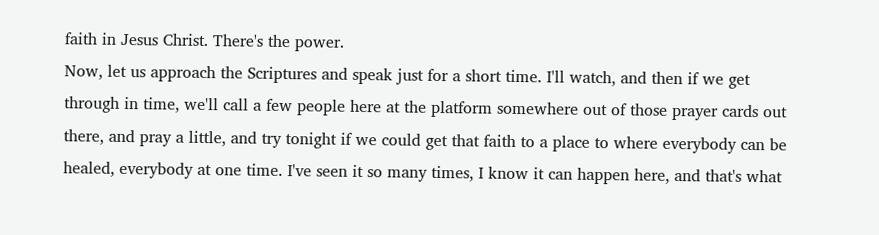faith in Jesus Christ. There's the power.
Now, let us approach the Scriptures and speak just for a short time. I'll watch, and then if we get through in time, we'll call a few people here at the platform somewhere out of those prayer cards out there, and pray a little, and try tonight if we could get that faith to a place to where everybody can be healed, everybody at one time. I've seen it so many times, I know it can happen here, and that's what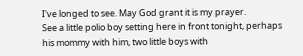I've longed to see. May God grant it is my prayer.
See a little polio boy setting here in front tonight, perhaps his mommy with him, two little boys with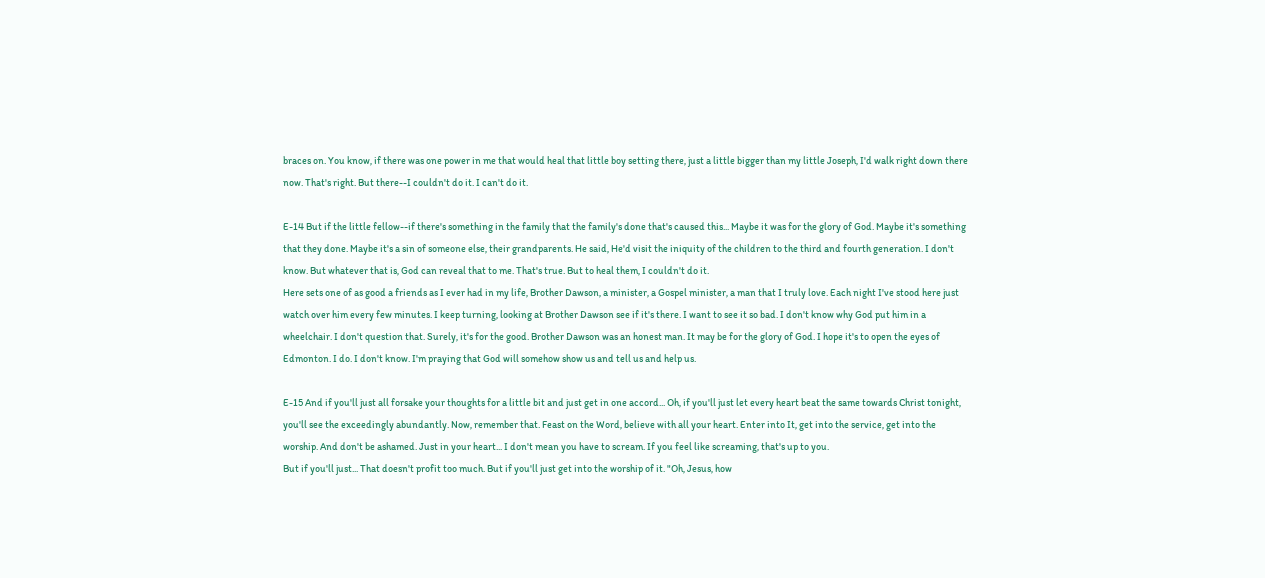braces on. You know, if there was one power in me that would heal that little boy setting there, just a little bigger than my little Joseph, I'd walk right down there now. That's right. But there--I couldn't do it. I can't do it.

E-14 But if the little fellow--if there's something in the family that the family's done that's caused this... Maybe it was for the glory of God. Maybe it's something that they done. Maybe it's a sin of someone else, their grandparents. He said, He'd visit the iniquity of the children to the third and fourth generation. I don't know. But whatever that is, God can reveal that to me. That's true. But to heal them, I couldn't do it.
Here sets one of as good a friends as I ever had in my life, Brother Dawson, a minister, a Gospel minister, a man that I truly love. Each night I've stood here just watch over him every few minutes. I keep turning, looking at Brother Dawson see if it's there. I want to see it so bad. I don't know why God put him in a wheelchair. I don't question that. Surely, it's for the good. Brother Dawson was an honest man. It may be for the glory of God. I hope it's to open the eyes of Edmonton. I do. I don't know. I'm praying that God will somehow show us and tell us and help us.

E-15 And if you'll just all forsake your thoughts for a little bit and just get in one accord... Oh, if you'll just let every heart beat the same towards Christ tonight, you'll see the exceedingly abundantly. Now, remember that. Feast on the Word, believe with all your heart. Enter into It, get into the service, get into the worship. And don't be ashamed. Just in your heart... I don't mean you have to scream. If you feel like screaming, that's up to you.
But if you'll just... That doesn't profit too much. But if you'll just get into the worship of it. "Oh, Jesus, how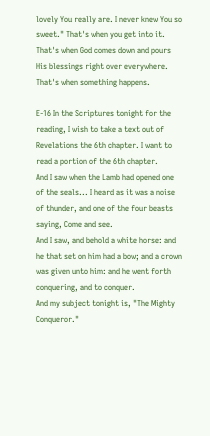lovely You really are. I never knew You so sweet." That's when you get into it. That's when God comes down and pours His blessings right over everywhere. That's when something happens.

E-16 In the Scriptures tonight for the reading, I wish to take a text out of Revelations the 6th chapter. I want to read a portion of the 6th chapter.
And I saw when the Lamb had opened one of the seals... I heard as it was a noise of thunder, and one of the four beasts saying, Come and see.
And I saw, and behold a white horse: and he that set on him had a bow; and a crown was given unto him: and he went forth conquering, and to conquer.
And my subject tonight is, "The Mighty Conqueror."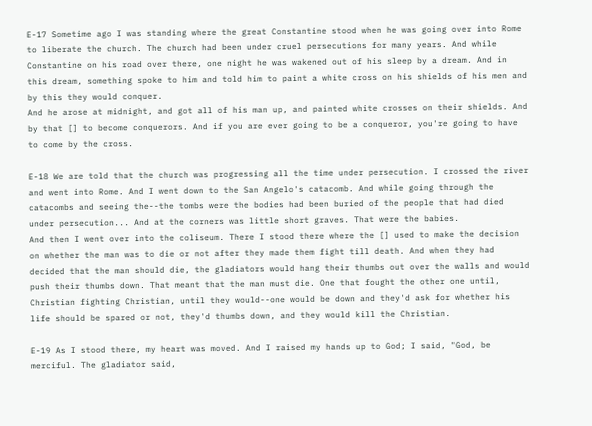E-17 Sometime ago I was standing where the great Constantine stood when he was going over into Rome to liberate the church. The church had been under cruel persecutions for many years. And while Constantine on his road over there, one night he was wakened out of his sleep by a dream. And in this dream, something spoke to him and told him to paint a white cross on his shields of his men and by this they would conquer.
And he arose at midnight, and got all of his man up, and painted white crosses on their shields. And by that [] to become conquerors. And if you are ever going to be a conqueror, you're going to have to come by the cross.

E-18 We are told that the church was progressing all the time under persecution. I crossed the river and went into Rome. And I went down to the San Angelo's catacomb. And while going through the catacombs and seeing the--the tombs were the bodies had been buried of the people that had died under persecution... And at the corners was little short graves. That were the babies.
And then I went over into the coliseum. There I stood there where the [] used to make the decision on whether the man was to die or not after they made them fight till death. And when they had decided that the man should die, the gladiators would hang their thumbs out over the walls and would push their thumbs down. That meant that the man must die. One that fought the other one until, Christian fighting Christian, until they would--one would be down and they'd ask for whether his life should be spared or not, they'd thumbs down, and they would kill the Christian.

E-19 As I stood there, my heart was moved. And I raised my hands up to God; I said, "God, be merciful. The gladiator said,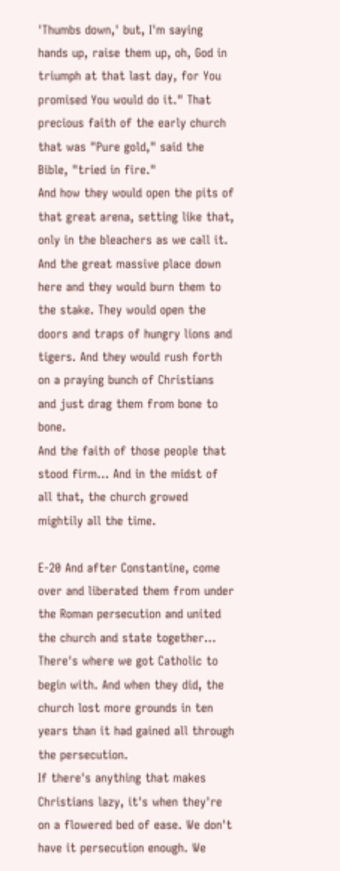'Thumbs down,' but, I'm saying hands up, raise them up, oh, God in triumph at that last day, for You promised You would do it." That precious faith of the early church that was "Pure gold," said the Bible, "tried in fire."
And how they would open the pits of that great arena, setting like that, only in the bleachers as we call it. And the great massive place down here and they would burn them to the stake. They would open the doors and traps of hungry lions and tigers. And they would rush forth on a praying bunch of Christians and just drag them from bone to bone.
And the faith of those people that stood firm... And in the midst of all that, the church growed mightily all the time.

E-20 And after Constantine, come over and liberated them from under the Roman persecution and united the church and state together... There's where we got Catholic to begin with. And when they did, the church lost more grounds in ten years than it had gained all through the persecution.
If there's anything that makes Christians lazy, it's when they're on a flowered bed of ease. We don't have it persecution enough. We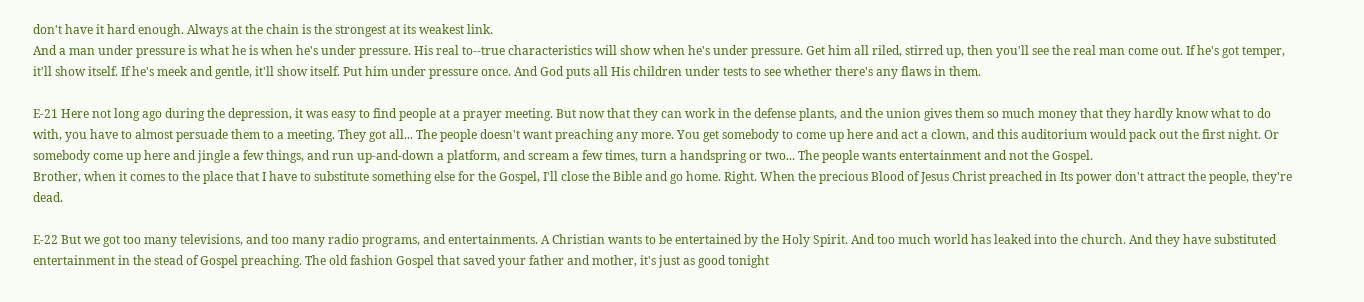don't have it hard enough. Always at the chain is the strongest at its weakest link.
And a man under pressure is what he is when he's under pressure. His real to--true characteristics will show when he's under pressure. Get him all riled, stirred up, then you'll see the real man come out. If he's got temper, it'll show itself. If he's meek and gentle, it'll show itself. Put him under pressure once. And God puts all His children under tests to see whether there's any flaws in them.

E-21 Here not long ago during the depression, it was easy to find people at a prayer meeting. But now that they can work in the defense plants, and the union gives them so much money that they hardly know what to do with, you have to almost persuade them to a meeting. They got all... The people doesn't want preaching any more. You get somebody to come up here and act a clown, and this auditorium would pack out the first night. Or somebody come up here and jingle a few things, and run up-and-down a platform, and scream a few times, turn a handspring or two... The people wants entertainment and not the Gospel.
Brother, when it comes to the place that I have to substitute something else for the Gospel, I'll close the Bible and go home. Right. When the precious Blood of Jesus Christ preached in Its power don't attract the people, they're dead.

E-22 But we got too many televisions, and too many radio programs, and entertainments. A Christian wants to be entertained by the Holy Spirit. And too much world has leaked into the church. And they have substituted entertainment in the stead of Gospel preaching. The old fashion Gospel that saved your father and mother, it's just as good tonight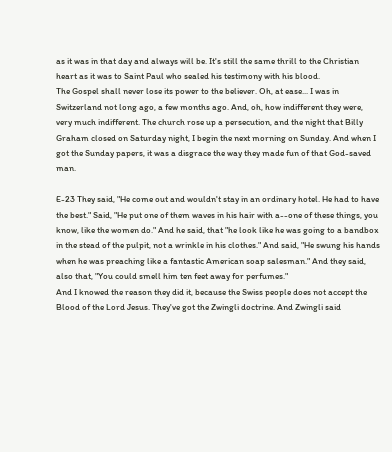as it was in that day and always will be. It's still the same thrill to the Christian heart as it was to Saint Paul who sealed his testimony with his blood.
The Gospel shall never lose its power to the believer. Oh, at ease... I was in Switzerland not long ago, a few months ago. And, oh, how indifferent they were, very much indifferent. The church rose up a persecution, and the night that Billy Graham closed on Saturday night, I begin the next morning on Sunday. And when I got the Sunday papers, it was a disgrace the way they made fun of that God-saved man.

E-23 They said, "He come out and wouldn't stay in an ordinary hotel. He had to have the best." Said, "He put one of them waves in his hair with a--one of these things, you know, like the women do." And he said, that "he look like he was going to a bandbox in the stead of the pulpit, not a wrinkle in his clothes." And said, "He swung his hands when he was preaching like a fantastic American soap salesman." And they said, also that, "You could smell him ten feet away for perfumes."
And I knowed the reason they did it, because the Swiss people does not accept the Blood of the Lord Jesus. They've got the Zwingli doctrine. And Zwingli said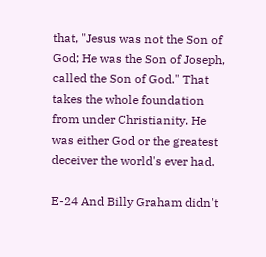that, "Jesus was not the Son of God; He was the Son of Joseph, called the Son of God." That takes the whole foundation from under Christianity. He was either God or the greatest deceiver the world's ever had.

E-24 And Billy Graham didn't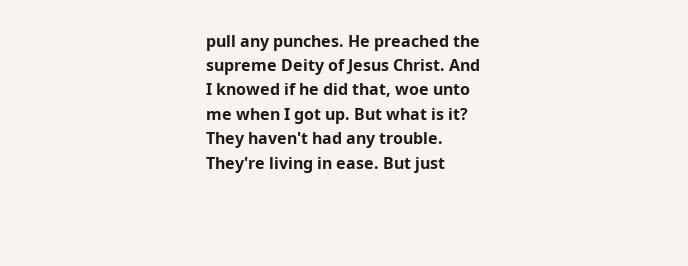pull any punches. He preached the supreme Deity of Jesus Christ. And I knowed if he did that, woe unto me when I got up. But what is it? They haven't had any trouble. They're living in ease. But just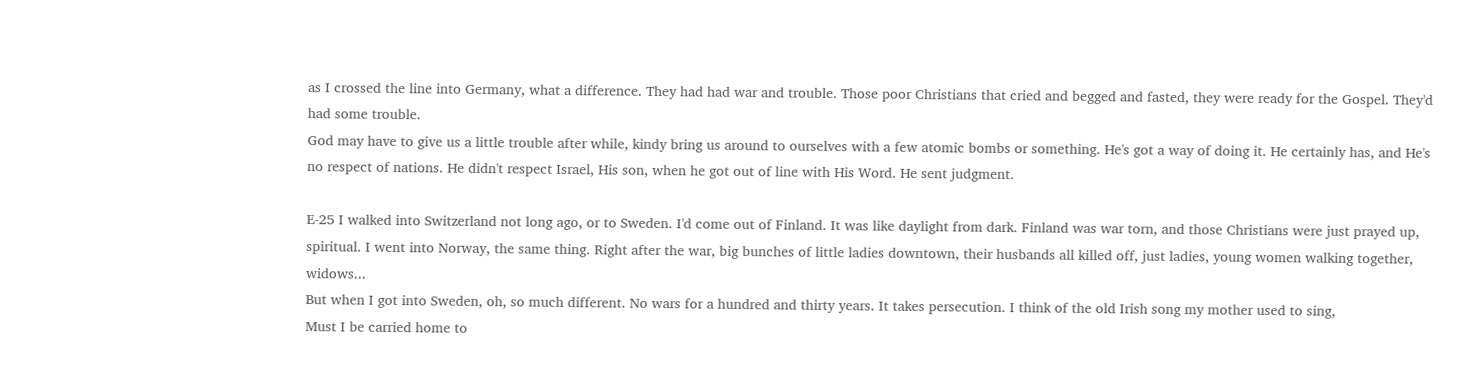as I crossed the line into Germany, what a difference. They had had war and trouble. Those poor Christians that cried and begged and fasted, they were ready for the Gospel. They'd had some trouble.
God may have to give us a little trouble after while, kindy bring us around to ourselves with a few atomic bombs or something. He's got a way of doing it. He certainly has, and He's no respect of nations. He didn't respect Israel, His son, when he got out of line with His Word. He sent judgment.

E-25 I walked into Switzerland not long ago, or to Sweden. I'd come out of Finland. It was like daylight from dark. Finland was war torn, and those Christians were just prayed up, spiritual. I went into Norway, the same thing. Right after the war, big bunches of little ladies downtown, their husbands all killed off, just ladies, young women walking together, widows...
But when I got into Sweden, oh, so much different. No wars for a hundred and thirty years. It takes persecution. I think of the old Irish song my mother used to sing,
Must I be carried home to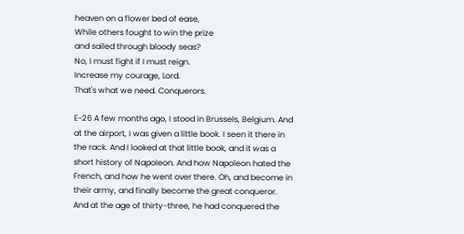heaven on a flower bed of ease,
While others fought to win the prize
and sailed through bloody seas?
No, I must fight if I must reign.
Increase my courage, Lord.
That's what we need. Conquerors.

E-26 A few months ago, I stood in Brussels, Belgium. And at the airport, I was given a little book. I seen it there in the rack. And I looked at that little book, and it was a short history of Napoleon. And how Napoleon hated the French, and how he went over there. Oh, and become in their army, and finally become the great conqueror.
And at the age of thirty-three, he had conquered the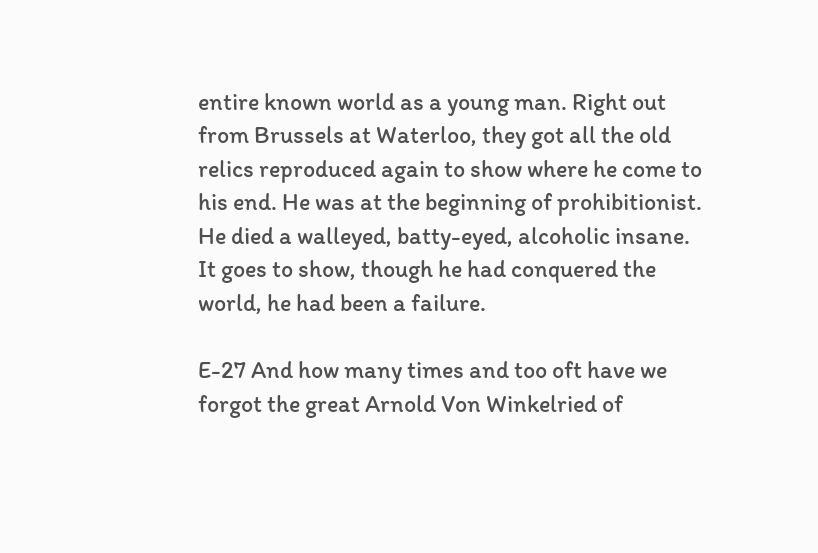entire known world as a young man. Right out from Brussels at Waterloo, they got all the old relics reproduced again to show where he come to his end. He was at the beginning of prohibitionist. He died a walleyed, batty-eyed, alcoholic insane. It goes to show, though he had conquered the world, he had been a failure.

E-27 And how many times and too oft have we forgot the great Arnold Von Winkelried of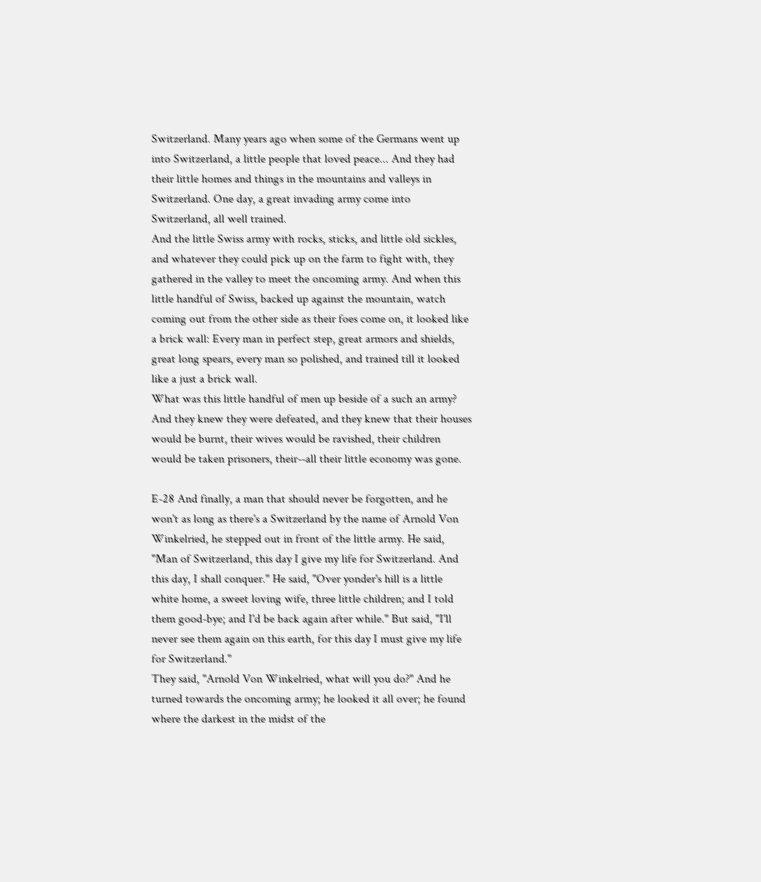Switzerland. Many years ago when some of the Germans went up into Switzerland, a little people that loved peace... And they had their little homes and things in the mountains and valleys in Switzerland. One day, a great invading army come into Switzerland, all well trained.
And the little Swiss army with rocks, sticks, and little old sickles, and whatever they could pick up on the farm to fight with, they gathered in the valley to meet the oncoming army. And when this little handful of Swiss, backed up against the mountain, watch coming out from the other side as their foes come on, it looked like a brick wall: Every man in perfect step, great armors and shields, great long spears, every man so polished, and trained till it looked like a just a brick wall.
What was this little handful of men up beside of a such an army? And they knew they were defeated, and they knew that their houses would be burnt, their wives would be ravished, their children would be taken prisoners, their--all their little economy was gone.

E-28 And finally, a man that should never be forgotten, and he won't as long as there's a Switzerland by the name of Arnold Von Winkelried, he stepped out in front of the little army. He said, "Man of Switzerland, this day I give my life for Switzerland. And this day, I shall conquer." He said, "Over yonder's hill is a little white home, a sweet loving wife, three little children; and I told them good-bye; and I'd be back again after while." But said, "I'll never see them again on this earth, for this day I must give my life for Switzerland."
They said, "Arnold Von Winkelried, what will you do?" And he turned towards the oncoming army; he looked it all over; he found where the darkest in the midst of the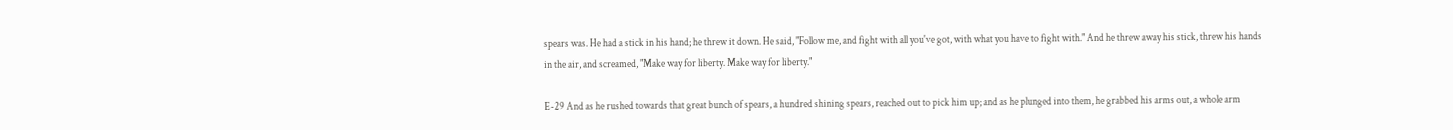spears was. He had a stick in his hand; he threw it down. He said, "Follow me, and fight with all you've got, with what you have to fight with." And he threw away his stick, threw his hands in the air, and screamed, "Make way for liberty. Make way for liberty."

E-29 And as he rushed towards that great bunch of spears, a hundred shining spears, reached out to pick him up; and as he plunged into them, he grabbed his arms out, a whole arm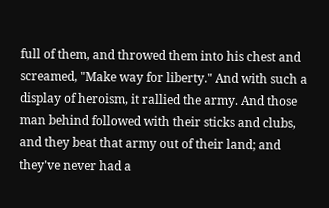full of them, and throwed them into his chest and screamed, "Make way for liberty." And with such a display of heroism, it rallied the army. And those man behind followed with their sticks and clubs, and they beat that army out of their land; and they've never had a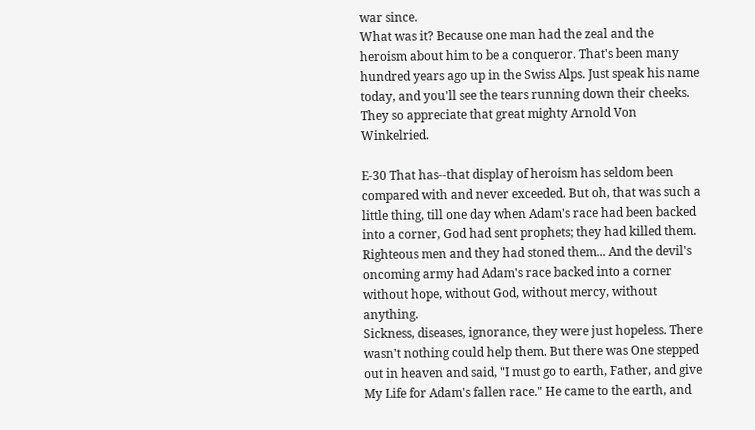war since.
What was it? Because one man had the zeal and the heroism about him to be a conqueror. That's been many hundred years ago up in the Swiss Alps. Just speak his name today, and you'll see the tears running down their cheeks. They so appreciate that great mighty Arnold Von Winkelried.

E-30 That has--that display of heroism has seldom been compared with and never exceeded. But oh, that was such a little thing, till one day when Adam's race had been backed into a corner, God had sent prophets; they had killed them. Righteous men and they had stoned them... And the devil's oncoming army had Adam's race backed into a corner without hope, without God, without mercy, without anything.
Sickness, diseases, ignorance, they were just hopeless. There wasn't nothing could help them. But there was One stepped out in heaven and said, "I must go to earth, Father, and give My Life for Adam's fallen race." He came to the earth, and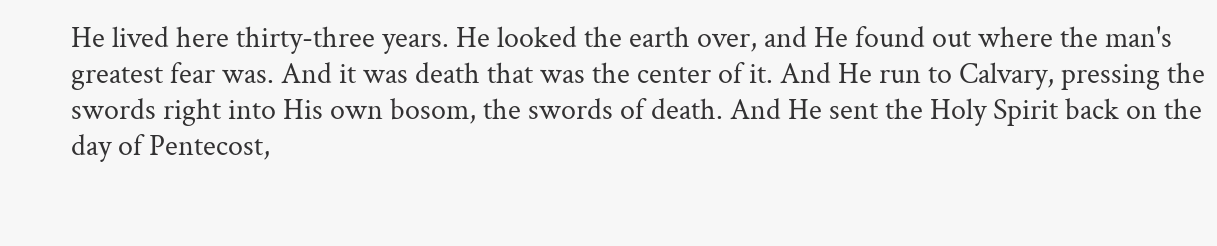He lived here thirty-three years. He looked the earth over, and He found out where the man's greatest fear was. And it was death that was the center of it. And He run to Calvary, pressing the swords right into His own bosom, the swords of death. And He sent the Holy Spirit back on the day of Pentecost,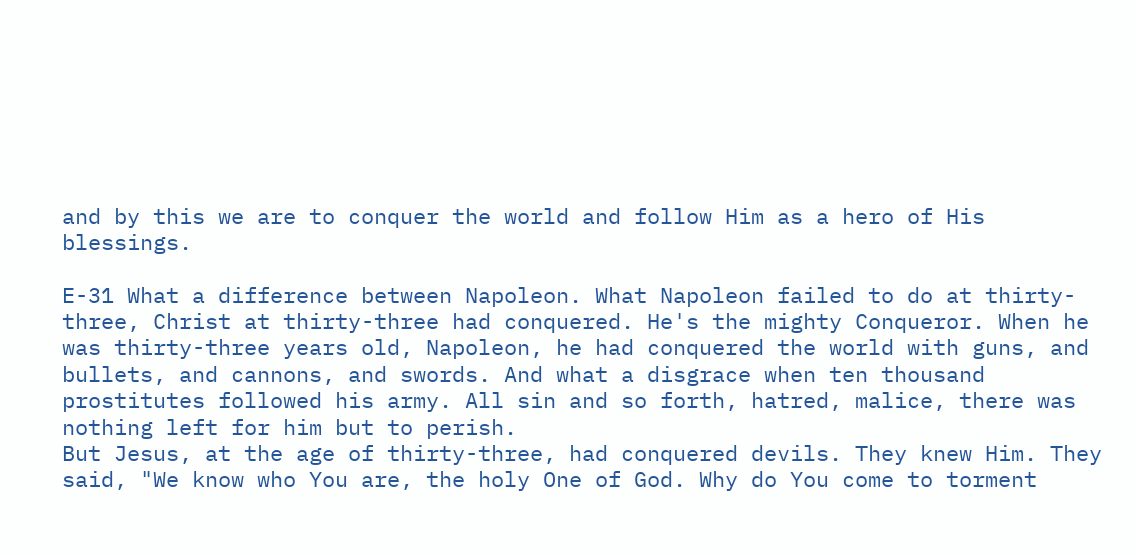and by this we are to conquer the world and follow Him as a hero of His blessings.

E-31 What a difference between Napoleon. What Napoleon failed to do at thirty-three, Christ at thirty-three had conquered. He's the mighty Conqueror. When he was thirty-three years old, Napoleon, he had conquered the world with guns, and bullets, and cannons, and swords. And what a disgrace when ten thousand prostitutes followed his army. All sin and so forth, hatred, malice, there was nothing left for him but to perish.
But Jesus, at the age of thirty-three, had conquered devils. They knew Him. They said, "We know who You are, the holy One of God. Why do You come to torment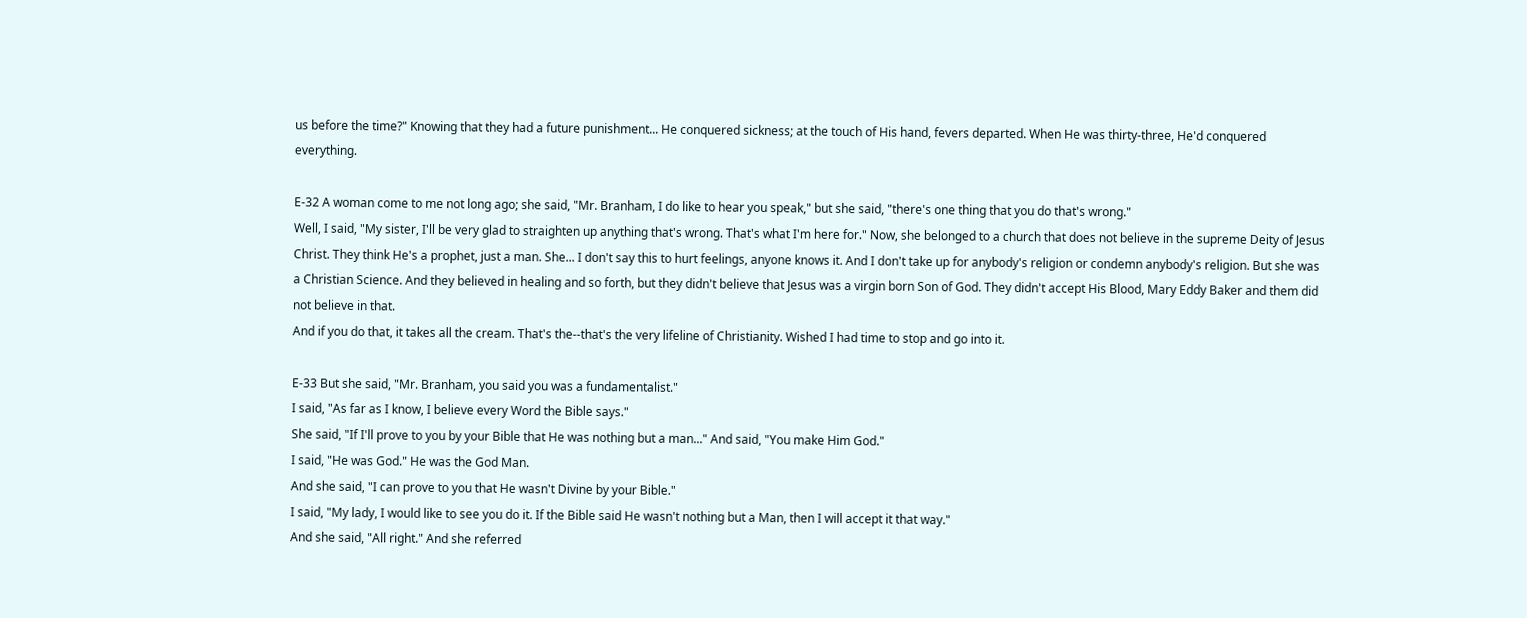us before the time?" Knowing that they had a future punishment... He conquered sickness; at the touch of His hand, fevers departed. When He was thirty-three, He'd conquered everything.

E-32 A woman come to me not long ago; she said, "Mr. Branham, I do like to hear you speak," but she said, "there's one thing that you do that's wrong."
Well, I said, "My sister, I'll be very glad to straighten up anything that's wrong. That's what I'm here for." Now, she belonged to a church that does not believe in the supreme Deity of Jesus Christ. They think He's a prophet, just a man. She... I don't say this to hurt feelings, anyone knows it. And I don't take up for anybody's religion or condemn anybody's religion. But she was a Christian Science. And they believed in healing and so forth, but they didn't believe that Jesus was a virgin born Son of God. They didn't accept His Blood, Mary Eddy Baker and them did not believe in that.
And if you do that, it takes all the cream. That's the--that's the very lifeline of Christianity. Wished I had time to stop and go into it.

E-33 But she said, "Mr. Branham, you said you was a fundamentalist."
I said, "As far as I know, I believe every Word the Bible says."
She said, "If I'll prove to you by your Bible that He was nothing but a man..." And said, "You make Him God."
I said, "He was God." He was the God Man.
And she said, "I can prove to you that He wasn't Divine by your Bible."
I said, "My lady, I would like to see you do it. If the Bible said He wasn't nothing but a Man, then I will accept it that way."
And she said, "All right." And she referred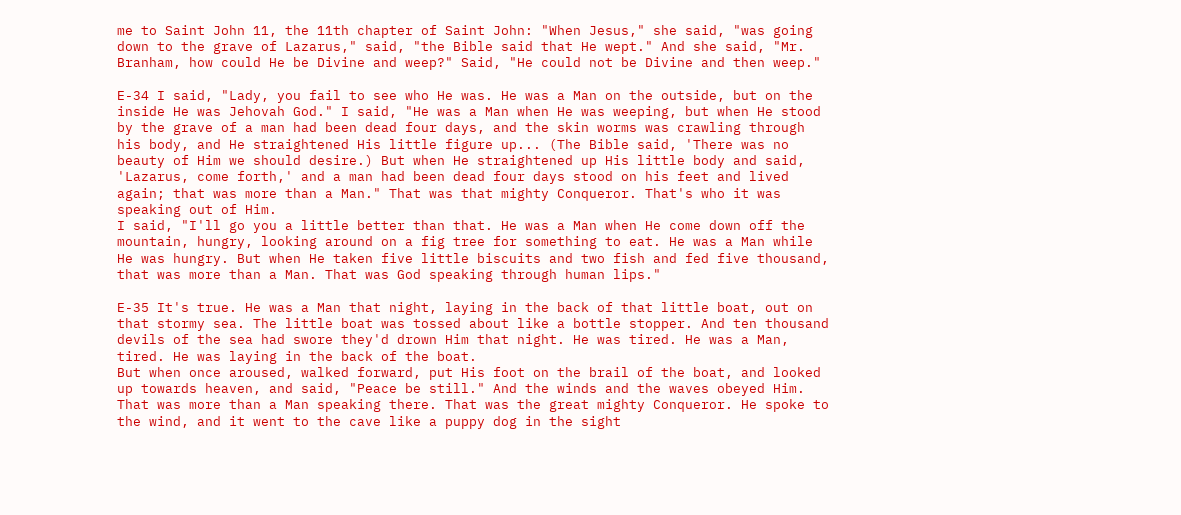me to Saint John 11, the 11th chapter of Saint John: "When Jesus," she said, "was going down to the grave of Lazarus," said, "the Bible said that He wept." And she said, "Mr. Branham, how could He be Divine and weep?" Said, "He could not be Divine and then weep."

E-34 I said, "Lady, you fail to see who He was. He was a Man on the outside, but on the inside He was Jehovah God." I said, "He was a Man when He was weeping, but when He stood by the grave of a man had been dead four days, and the skin worms was crawling through his body, and He straightened His little figure up... (The Bible said, 'There was no beauty of Him we should desire.) But when He straightened up His little body and said, 'Lazarus, come forth,' and a man had been dead four days stood on his feet and lived again; that was more than a Man." That was that mighty Conqueror. That's who it was speaking out of Him.
I said, "I'll go you a little better than that. He was a Man when He come down off the mountain, hungry, looking around on a fig tree for something to eat. He was a Man while He was hungry. But when He taken five little biscuits and two fish and fed five thousand, that was more than a Man. That was God speaking through human lips."

E-35 It's true. He was a Man that night, laying in the back of that little boat, out on that stormy sea. The little boat was tossed about like a bottle stopper. And ten thousand devils of the sea had swore they'd drown Him that night. He was tired. He was a Man, tired. He was laying in the back of the boat.
But when once aroused, walked forward, put His foot on the brail of the boat, and looked up towards heaven, and said, "Peace be still." And the winds and the waves obeyed Him. That was more than a Man speaking there. That was the great mighty Conqueror. He spoke to the wind, and it went to the cave like a puppy dog in the sight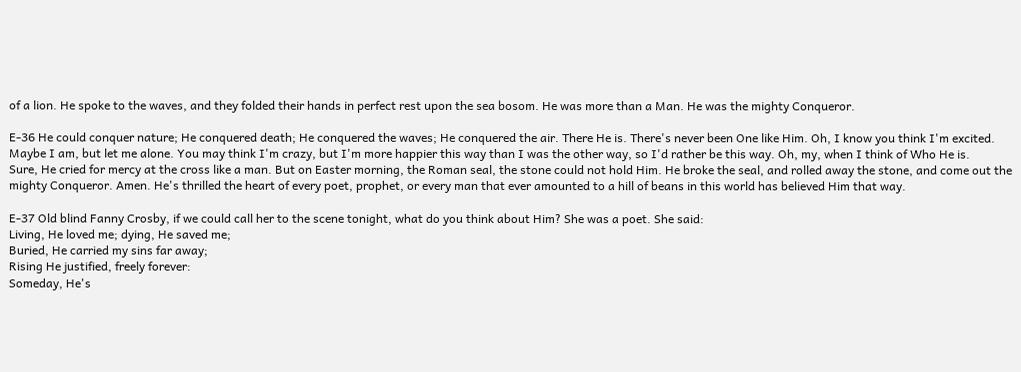of a lion. He spoke to the waves, and they folded their hands in perfect rest upon the sea bosom. He was more than a Man. He was the mighty Conqueror.

E-36 He could conquer nature; He conquered death; He conquered the waves; He conquered the air. There He is. There's never been One like Him. Oh, I know you think I'm excited. Maybe I am, but let me alone. You may think I'm crazy, but I'm more happier this way than I was the other way, so I'd rather be this way. Oh, my, when I think of Who He is.
Sure, He cried for mercy at the cross like a man. But on Easter morning, the Roman seal, the stone could not hold Him. He broke the seal, and rolled away the stone, and come out the mighty Conqueror. Amen. He's thrilled the heart of every poet, prophet, or every man that ever amounted to a hill of beans in this world has believed Him that way.

E-37 Old blind Fanny Crosby, if we could call her to the scene tonight, what do you think about Him? She was a poet. She said:
Living, He loved me; dying, He saved me;
Buried, He carried my sins far away;
Rising He justified, freely forever:
Someday, He's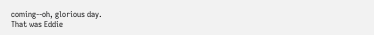coming--oh, glorious day.
That was Eddie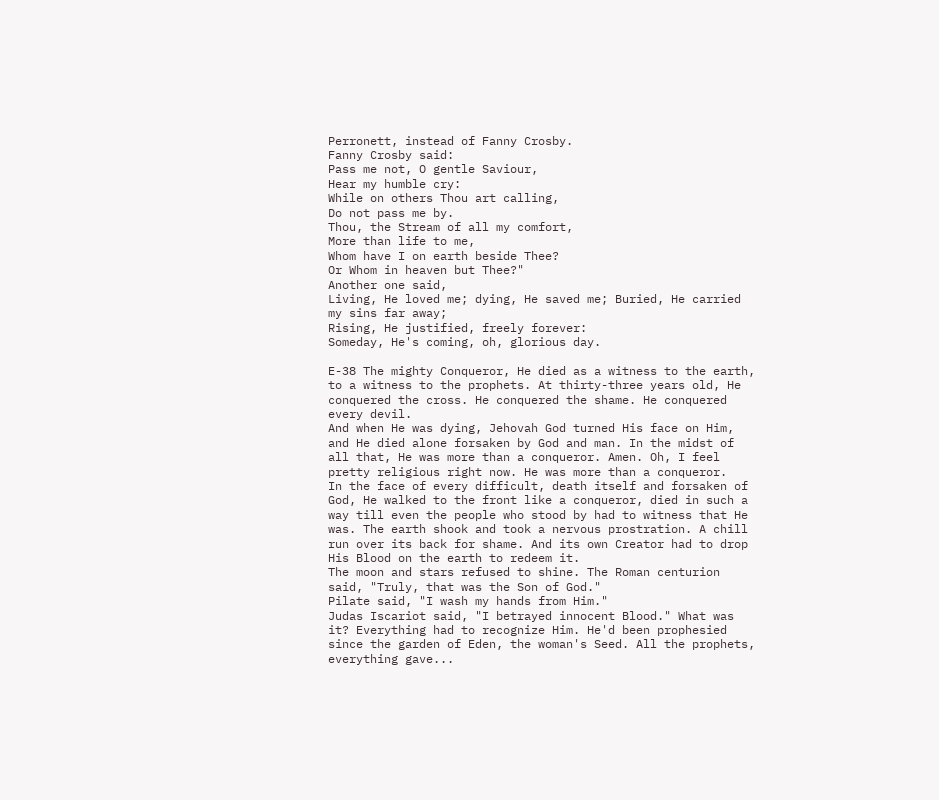Perronett, instead of Fanny Crosby.
Fanny Crosby said:
Pass me not, O gentle Saviour,
Hear my humble cry:
While on others Thou art calling,
Do not pass me by.
Thou, the Stream of all my comfort,
More than life to me,
Whom have I on earth beside Thee?
Or Whom in heaven but Thee?"
Another one said,
Living, He loved me; dying, He saved me; Buried, He carried my sins far away;
Rising, He justified, freely forever:
Someday, He's coming, oh, glorious day.

E-38 The mighty Conqueror, He died as a witness to the earth, to a witness to the prophets. At thirty-three years old, He conquered the cross. He conquered the shame. He conquered every devil.
And when He was dying, Jehovah God turned His face on Him, and He died alone forsaken by God and man. In the midst of all that, He was more than a conqueror. Amen. Oh, I feel pretty religious right now. He was more than a conqueror.
In the face of every difficult, death itself and forsaken of God, He walked to the front like a conqueror, died in such a way till even the people who stood by had to witness that He was. The earth shook and took a nervous prostration. A chill run over its back for shame. And its own Creator had to drop His Blood on the earth to redeem it.
The moon and stars refused to shine. The Roman centurion said, "Truly, that was the Son of God."
Pilate said, "I wash my hands from Him."
Judas Iscariot said, "I betrayed innocent Blood." What was it? Everything had to recognize Him. He'd been prophesied since the garden of Eden, the woman's Seed. All the prophets, everything gave...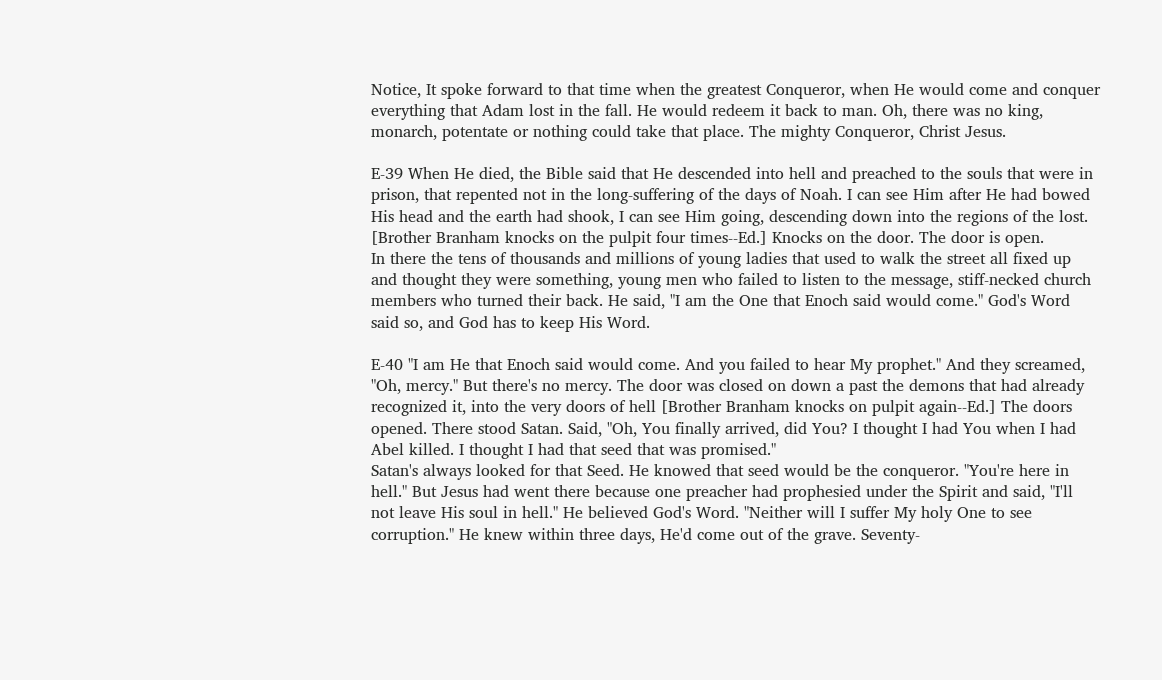Notice, It spoke forward to that time when the greatest Conqueror, when He would come and conquer everything that Adam lost in the fall. He would redeem it back to man. Oh, there was no king, monarch, potentate or nothing could take that place. The mighty Conqueror, Christ Jesus.

E-39 When He died, the Bible said that He descended into hell and preached to the souls that were in prison, that repented not in the long-suffering of the days of Noah. I can see Him after He had bowed His head and the earth had shook, I can see Him going, descending down into the regions of the lost. [Brother Branham knocks on the pulpit four times--Ed.] Knocks on the door. The door is open.
In there the tens of thousands and millions of young ladies that used to walk the street all fixed up and thought they were something, young men who failed to listen to the message, stiff-necked church members who turned their back. He said, "I am the One that Enoch said would come." God's Word said so, and God has to keep His Word.

E-40 "I am He that Enoch said would come. And you failed to hear My prophet." And they screamed, "Oh, mercy." But there's no mercy. The door was closed on down a past the demons that had already recognized it, into the very doors of hell [Brother Branham knocks on pulpit again--Ed.] The doors opened. There stood Satan. Said, "Oh, You finally arrived, did You? I thought I had You when I had Abel killed. I thought I had that seed that was promised."
Satan's always looked for that Seed. He knowed that seed would be the conqueror. "You're here in hell." But Jesus had went there because one preacher had prophesied under the Spirit and said, "I'll not leave His soul in hell." He believed God's Word. "Neither will I suffer My holy One to see corruption." He knew within three days, He'd come out of the grave. Seventy-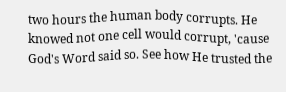two hours the human body corrupts. He knowed not one cell would corrupt, 'cause God's Word said so. See how He trusted the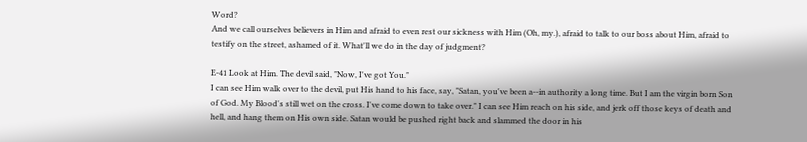Word?
And we call ourselves believers in Him and afraid to even rest our sickness with Him (Oh, my.), afraid to talk to our boss about Him, afraid to testify on the street, ashamed of it. What'll we do in the day of judgment?

E-41 Look at Him. The devil said, "Now, I've got You."
I can see Him walk over to the devil, put His hand to his face, say, "Satan, you've been a--in authority a long time. But I am the virgin born Son of God. My Blood's still wet on the cross. I've come down to take over." I can see Him reach on his side, and jerk off those keys of death and hell, and hang them on His own side. Satan would be pushed right back and slammed the door in his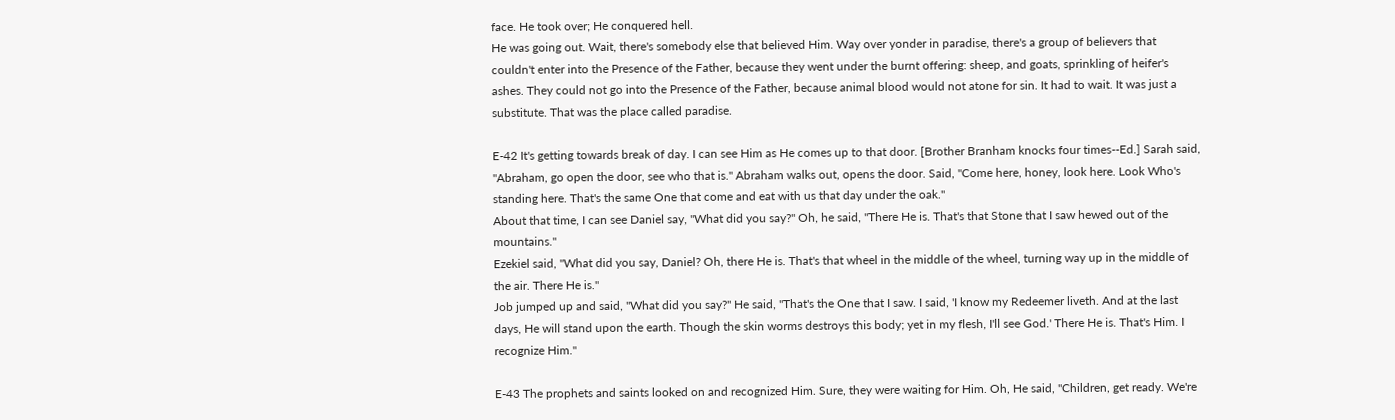face. He took over; He conquered hell.
He was going out. Wait, there's somebody else that believed Him. Way over yonder in paradise, there's a group of believers that couldn't enter into the Presence of the Father, because they went under the burnt offering: sheep, and goats, sprinkling of heifer's ashes. They could not go into the Presence of the Father, because animal blood would not atone for sin. It had to wait. It was just a substitute. That was the place called paradise.

E-42 It's getting towards break of day. I can see Him as He comes up to that door. [Brother Branham knocks four times--Ed.] Sarah said, "Abraham, go open the door, see who that is." Abraham walks out, opens the door. Said, "Come here, honey, look here. Look Who's standing here. That's the same One that come and eat with us that day under the oak."
About that time, I can see Daniel say, "What did you say?" Oh, he said, "There He is. That's that Stone that I saw hewed out of the mountains."
Ezekiel said, "What did you say, Daniel? Oh, there He is. That's that wheel in the middle of the wheel, turning way up in the middle of the air. There He is."
Job jumped up and said, "What did you say?" He said, "That's the One that I saw. I said, 'I know my Redeemer liveth. And at the last days, He will stand upon the earth. Though the skin worms destroys this body; yet in my flesh, I'll see God.' There He is. That's Him. I recognize Him."

E-43 The prophets and saints looked on and recognized Him. Sure, they were waiting for Him. Oh, He said, "Children, get ready. We're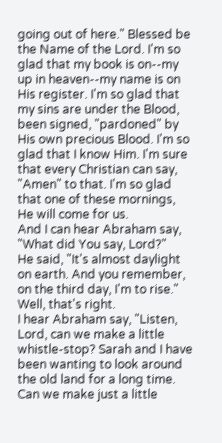going out of here." Blessed be the Name of the Lord. I'm so glad that my book is on--my up in heaven--my name is on His register. I'm so glad that my sins are under the Blood, been signed, "pardoned" by His own precious Blood. I'm so glad that I know Him. I'm sure that every Christian can say, "Amen" to that. I'm so glad that one of these mornings, He will come for us.
And I can hear Abraham say, "What did You say, Lord?"
He said, "It's almost daylight on earth. And you remember, on the third day, I'm to rise." Well, that's right.
I hear Abraham say, "Listen, Lord, can we make a little whistle-stop? Sarah and I have been wanting to look around the old land for a long time. Can we make just a little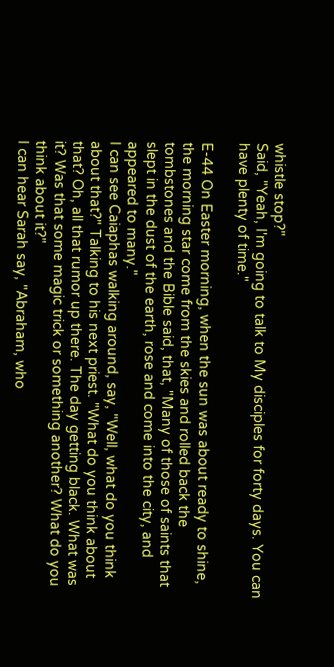whistle stop?"
Said, "Yeah, I'm going to talk to My disciples for forty days. You can have plenty of time."

E-44 On Easter morning, when the sun was about ready to shine, the morning star come from the skies and rolled back the tombstones and the Bible said, that, "Many of those of saints that slept in the dust of the earth, rose and come into the city, and appeared to many."
I can see Caiaphas walking around, say, "Well, what do you think about that?" Talking to his next priest. "What do you think about that? Oh, all that rumor up there. The day getting black. What was it? Was that some magic trick or something another? What do you think about it?"
I can hear Sarah say, "Abraham, who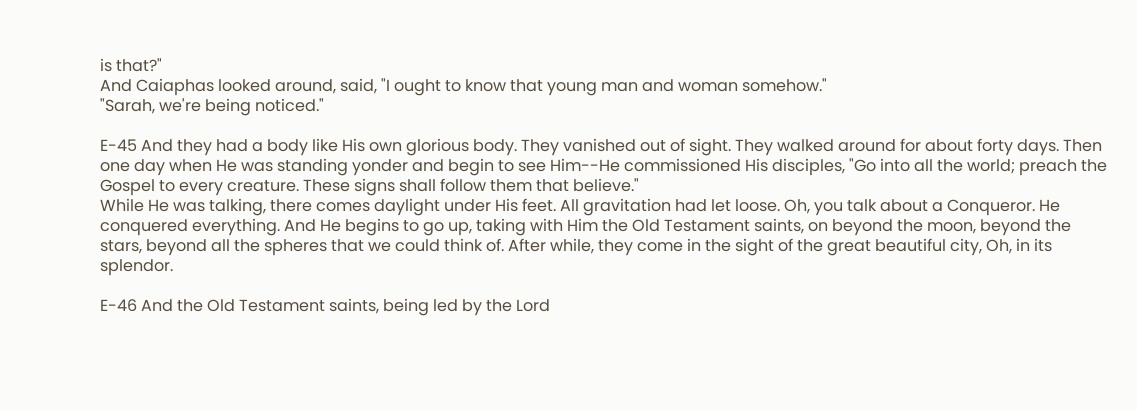is that?"
And Caiaphas looked around, said, "I ought to know that young man and woman somehow."
"Sarah, we're being noticed."

E-45 And they had a body like His own glorious body. They vanished out of sight. They walked around for about forty days. Then one day when He was standing yonder and begin to see Him--He commissioned His disciples, "Go into all the world; preach the Gospel to every creature. These signs shall follow them that believe."
While He was talking, there comes daylight under His feet. All gravitation had let loose. Oh, you talk about a Conqueror. He conquered everything. And He begins to go up, taking with Him the Old Testament saints, on beyond the moon, beyond the stars, beyond all the spheres that we could think of. After while, they come in the sight of the great beautiful city, Oh, in its splendor.

E-46 And the Old Testament saints, being led by the Lord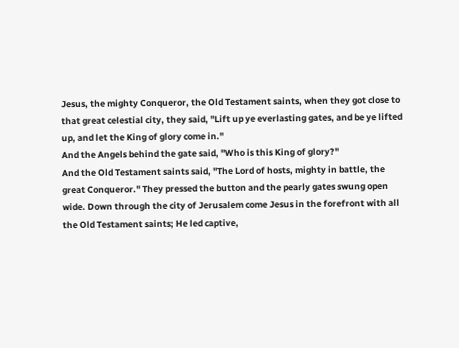Jesus, the mighty Conqueror, the Old Testament saints, when they got close to that great celestial city, they said, "Lift up ye everlasting gates, and be ye lifted up, and let the King of glory come in."
And the Angels behind the gate said, "Who is this King of glory?"
And the Old Testament saints said, "The Lord of hosts, mighty in battle, the great Conqueror." They pressed the button and the pearly gates swung open wide. Down through the city of Jerusalem come Jesus in the forefront with all the Old Testament saints; He led captive,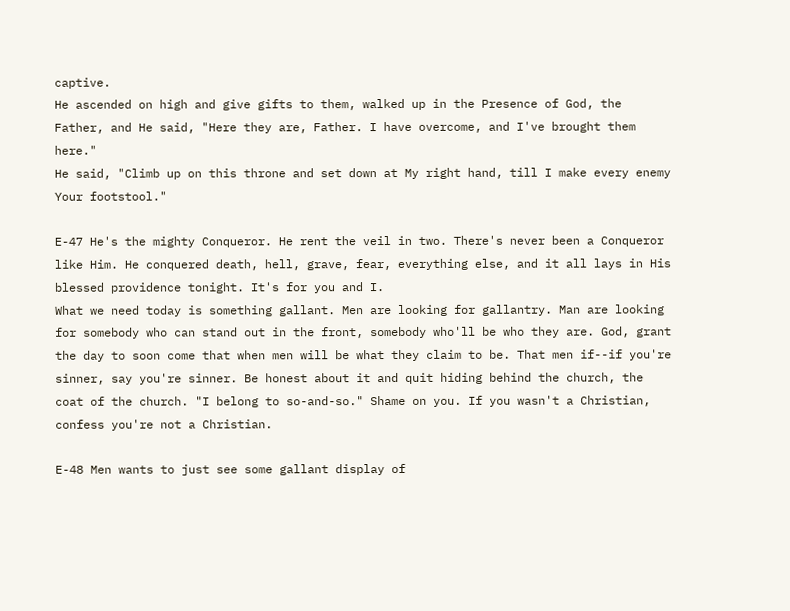captive.
He ascended on high and give gifts to them, walked up in the Presence of God, the Father, and He said, "Here they are, Father. I have overcome, and I've brought them here."
He said, "Climb up on this throne and set down at My right hand, till I make every enemy Your footstool."

E-47 He's the mighty Conqueror. He rent the veil in two. There's never been a Conqueror like Him. He conquered death, hell, grave, fear, everything else, and it all lays in His blessed providence tonight. It's for you and I.
What we need today is something gallant. Men are looking for gallantry. Man are looking for somebody who can stand out in the front, somebody who'll be who they are. God, grant the day to soon come that when men will be what they claim to be. That men if--if you're sinner, say you're sinner. Be honest about it and quit hiding behind the church, the coat of the church. "I belong to so-and-so." Shame on you. If you wasn't a Christian, confess you're not a Christian.

E-48 Men wants to just see some gallant display of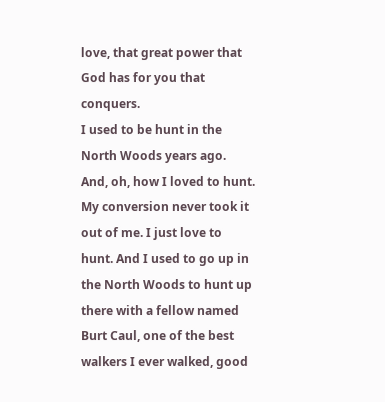love, that great power that God has for you that conquers.
I used to be hunt in the North Woods years ago. And, oh, how I loved to hunt. My conversion never took it out of me. I just love to hunt. And I used to go up in the North Woods to hunt up there with a fellow named Burt Caul, one of the best walkers I ever walked, good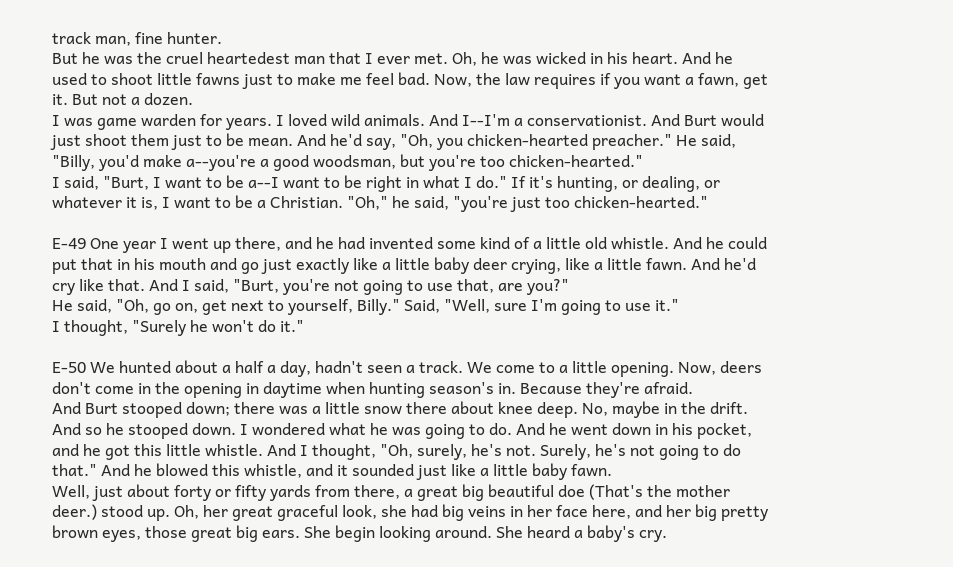track man, fine hunter.
But he was the cruel heartedest man that I ever met. Oh, he was wicked in his heart. And he used to shoot little fawns just to make me feel bad. Now, the law requires if you want a fawn, get it. But not a dozen.
I was game warden for years. I loved wild animals. And I--I'm a conservationist. And Burt would just shoot them just to be mean. And he'd say, "Oh, you chicken-hearted preacher." He said, "Billy, you'd make a--you're a good woodsman, but you're too chicken-hearted."
I said, "Burt, I want to be a--I want to be right in what I do." If it's hunting, or dealing, or whatever it is, I want to be a Christian. "Oh," he said, "you're just too chicken-hearted."

E-49 One year I went up there, and he had invented some kind of a little old whistle. And he could put that in his mouth and go just exactly like a little baby deer crying, like a little fawn. And he'd cry like that. And I said, "Burt, you're not going to use that, are you?"
He said, "Oh, go on, get next to yourself, Billy." Said, "Well, sure I'm going to use it."
I thought, "Surely he won't do it."

E-50 We hunted about a half a day, hadn't seen a track. We come to a little opening. Now, deers don't come in the opening in daytime when hunting season's in. Because they're afraid.
And Burt stooped down; there was a little snow there about knee deep. No, maybe in the drift. And so he stooped down. I wondered what he was going to do. And he went down in his pocket, and he got this little whistle. And I thought, "Oh, surely, he's not. Surely, he's not going to do that." And he blowed this whistle, and it sounded just like a little baby fawn.
Well, just about forty or fifty yards from there, a great big beautiful doe (That's the mother deer.) stood up. Oh, her great graceful look, she had big veins in her face here, and her big pretty brown eyes, those great big ears. She begin looking around. She heard a baby's cry.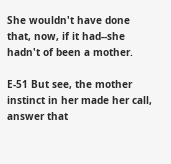She wouldn't have done that, now, if it had--she hadn't of been a mother.

E-51 But see, the mother instinct in her made her call, answer that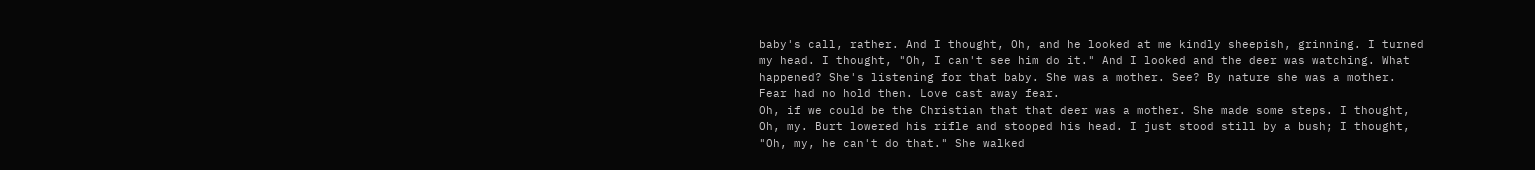baby's call, rather. And I thought, Oh, and he looked at me kindly sheepish, grinning. I turned my head. I thought, "Oh, I can't see him do it." And I looked and the deer was watching. What happened? She's listening for that baby. She was a mother. See? By nature she was a mother. Fear had no hold then. Love cast away fear.
Oh, if we could be the Christian that that deer was a mother. She made some steps. I thought, Oh, my. Burt lowered his rifle and stooped his head. I just stood still by a bush; I thought, "Oh, my, he can't do that." She walked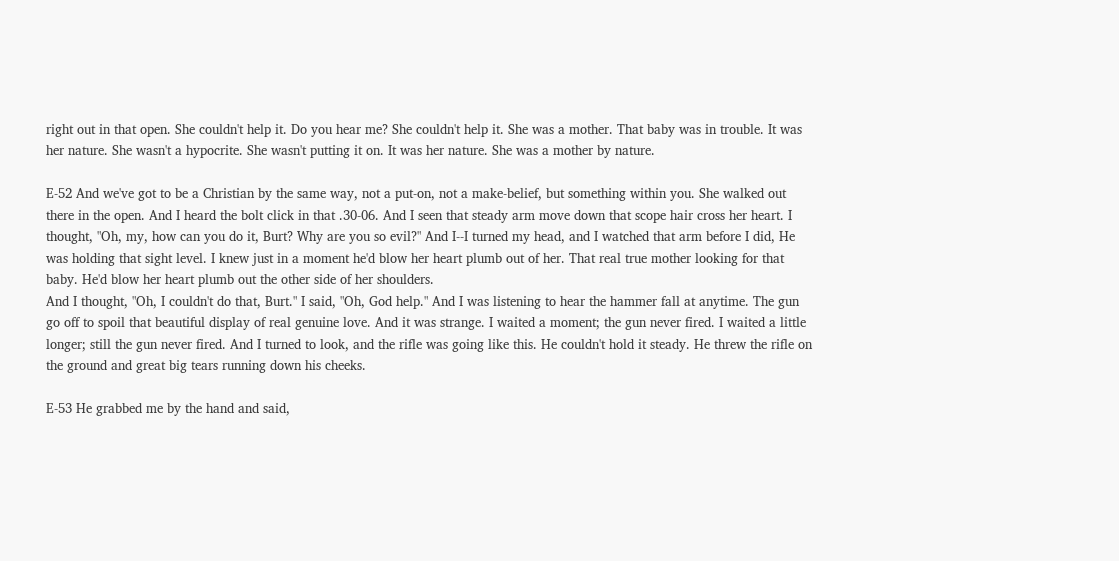right out in that open. She couldn't help it. Do you hear me? She couldn't help it. She was a mother. That baby was in trouble. It was her nature. She wasn't a hypocrite. She wasn't putting it on. It was her nature. She was a mother by nature.

E-52 And we've got to be a Christian by the same way, not a put-on, not a make-belief, but something within you. She walked out there in the open. And I heard the bolt click in that .30-06. And I seen that steady arm move down that scope hair cross her heart. I thought, "Oh, my, how can you do it, Burt? Why are you so evil?" And I--I turned my head, and I watched that arm before I did, He was holding that sight level. I knew just in a moment he'd blow her heart plumb out of her. That real true mother looking for that baby. He'd blow her heart plumb out the other side of her shoulders.
And I thought, "Oh, I couldn't do that, Burt." I said, "Oh, God help." And I was listening to hear the hammer fall at anytime. The gun go off to spoil that beautiful display of real genuine love. And it was strange. I waited a moment; the gun never fired. I waited a little longer; still the gun never fired. And I turned to look, and the rifle was going like this. He couldn't hold it steady. He threw the rifle on the ground and great big tears running down his cheeks.

E-53 He grabbed me by the hand and said,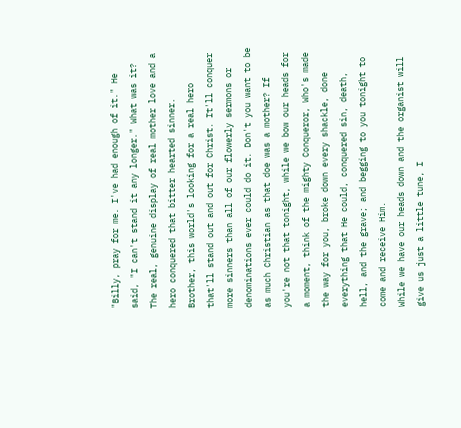"Billy, pray for me. I've had enough of it." He said, "I can't stand it any longer." What was it? The real, genuine display of real mother love and a hero conquered that bitter hearted sinner.
Brother, this world's looking for a real hero that'll stand out and out for Christ. It'll conquer more sinners than all of our flowerly sermons or denominations ever could do it. Don't you want to be as much Christian as that doe was a mother? If you're not that tonight, while we bow our heads for a moment, think of the mighty Conqueror, Who's made the way for you, broke down every shackle, done everything that He could, conquered sin, death, hell, and the grave; and begging to you tonight to come and receive Him.
While we have our heads down and the organist will give us just a little tune, I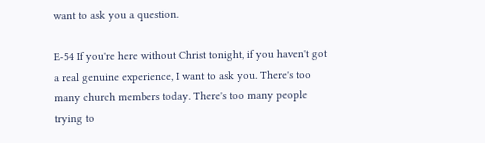want to ask you a question.

E-54 If you're here without Christ tonight, if you haven't got a real genuine experience, I want to ask you. There's too many church members today. There's too many people trying to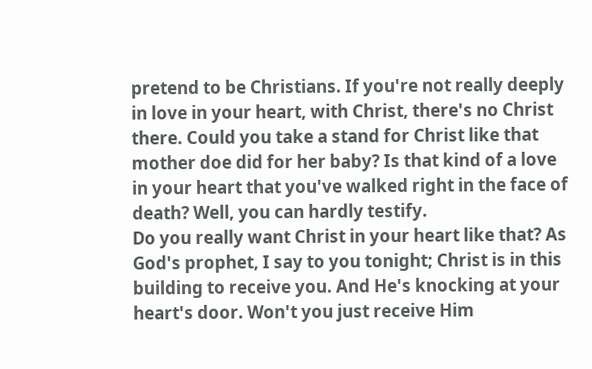pretend to be Christians. If you're not really deeply in love in your heart, with Christ, there's no Christ there. Could you take a stand for Christ like that mother doe did for her baby? Is that kind of a love in your heart that you've walked right in the face of death? Well, you can hardly testify.
Do you really want Christ in your heart like that? As God's prophet, I say to you tonight; Christ is in this building to receive you. And He's knocking at your heart's door. Won't you just receive Him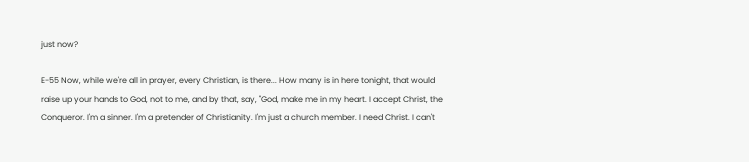just now?

E-55 Now, while we're all in prayer, every Christian, is there... How many is in here tonight, that would raise up your hands to God, not to me, and by that, say, "God, make me in my heart. I accept Christ, the Conqueror. I'm a sinner. I'm a pretender of Christianity. I'm just a church member. I need Christ. I can't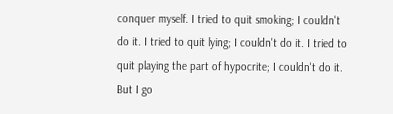conquer myself. I tried to quit smoking; I couldn't do it. I tried to quit lying; I couldn't do it. I tried to quit playing the part of hypocrite; I couldn't do it. But I go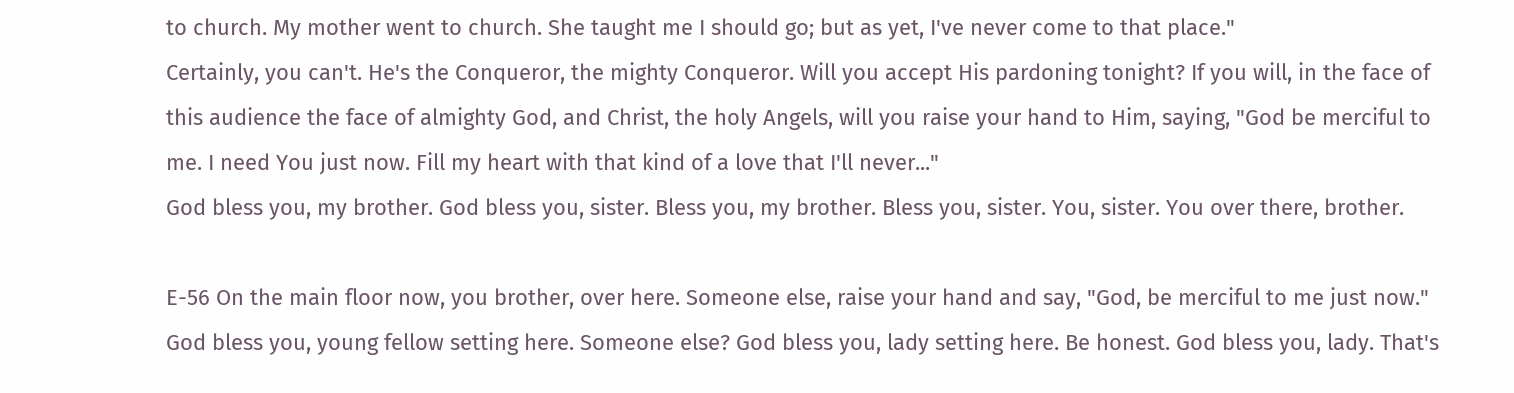to church. My mother went to church. She taught me I should go; but as yet, I've never come to that place."
Certainly, you can't. He's the Conqueror, the mighty Conqueror. Will you accept His pardoning tonight? If you will, in the face of this audience the face of almighty God, and Christ, the holy Angels, will you raise your hand to Him, saying, "God be merciful to me. I need You just now. Fill my heart with that kind of a love that I'll never..."
God bless you, my brother. God bless you, sister. Bless you, my brother. Bless you, sister. You, sister. You over there, brother.

E-56 On the main floor now, you brother, over here. Someone else, raise your hand and say, "God, be merciful to me just now." God bless you, young fellow setting here. Someone else? God bless you, lady setting here. Be honest. God bless you, lady. That's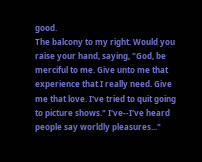good.
The balcony to my right. Would you raise your hand, saying, "God, be merciful to me. Give unto me that experience that I really need. Give me that love. I've tried to quit going to picture shows." I've--I've heard people say worldly pleasures..."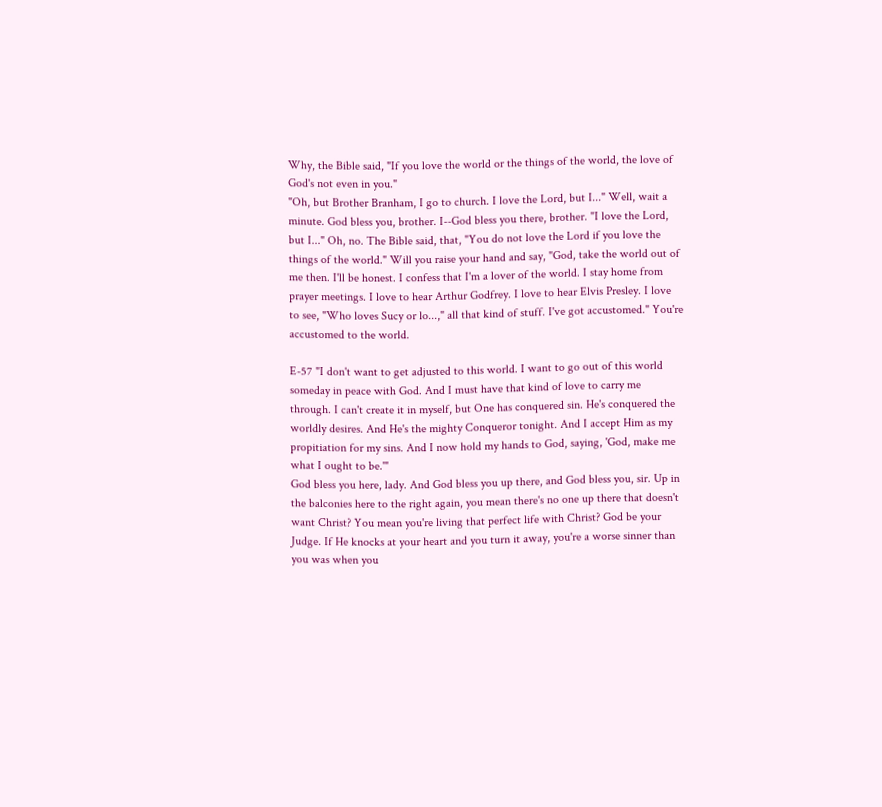Why, the Bible said, "If you love the world or the things of the world, the love of God's not even in you."
"Oh, but Brother Branham, I go to church. I love the Lord, but I..." Well, wait a minute. God bless you, brother. I--God bless you there, brother. "I love the Lord, but I..." Oh, no. The Bible said, that, "You do not love the Lord if you love the things of the world." Will you raise your hand and say, "God, take the world out of me then. I'll be honest. I confess that I'm a lover of the world. I stay home from prayer meetings. I love to hear Arthur Godfrey. I love to hear Elvis Presley. I love to see, "Who loves Sucy or lo...," all that kind of stuff. I've got accustomed." You're accustomed to the world.

E-57 "I don't want to get adjusted to this world. I want to go out of this world someday in peace with God. And I must have that kind of love to carry me through. I can't create it in myself, but One has conquered sin. He's conquered the worldly desires. And He's the mighty Conqueror tonight. And I accept Him as my propitiation for my sins. And I now hold my hands to God, saying, 'God, make me what I ought to be.'"
God bless you here, lady. And God bless you up there, and God bless you, sir. Up in the balconies here to the right again, you mean there's no one up there that doesn't want Christ? You mean you're living that perfect life with Christ? God be your Judge. If He knocks at your heart and you turn it away, you're a worse sinner than you was when you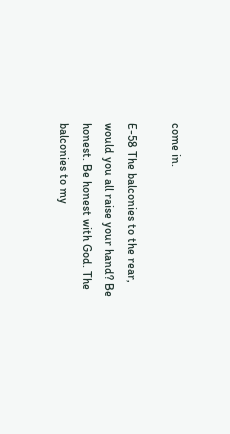come in.

E-58 The balconies to the rear, would you all raise your hand? Be honest. Be honest with God. The balconies to my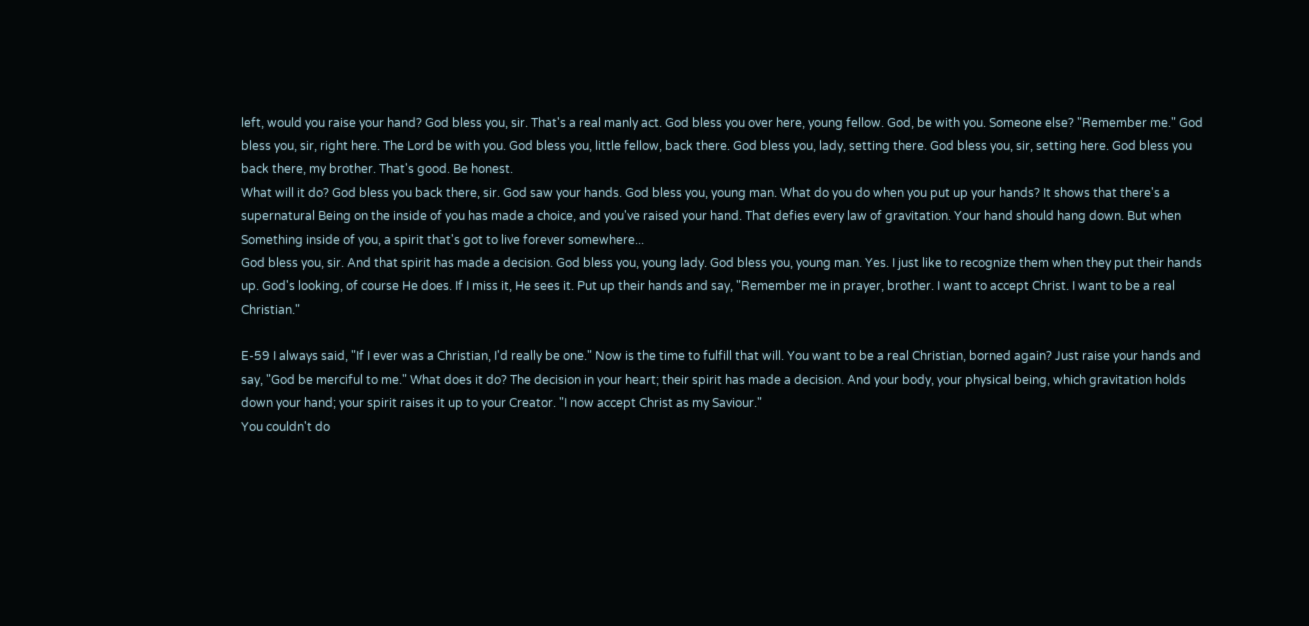left, would you raise your hand? God bless you, sir. That's a real manly act. God bless you over here, young fellow. God, be with you. Someone else? "Remember me." God bless you, sir, right here. The Lord be with you. God bless you, little fellow, back there. God bless you, lady, setting there. God bless you, sir, setting here. God bless you back there, my brother. That's good. Be honest.
What will it do? God bless you back there, sir. God saw your hands. God bless you, young man. What do you do when you put up your hands? It shows that there's a supernatural Being on the inside of you has made a choice, and you've raised your hand. That defies every law of gravitation. Your hand should hang down. But when Something inside of you, a spirit that's got to live forever somewhere...
God bless you, sir. And that spirit has made a decision. God bless you, young lady. God bless you, young man. Yes. I just like to recognize them when they put their hands up. God's looking, of course He does. If I miss it, He sees it. Put up their hands and say, "Remember me in prayer, brother. I want to accept Christ. I want to be a real Christian."

E-59 I always said, "If I ever was a Christian, I'd really be one." Now is the time to fulfill that will. You want to be a real Christian, borned again? Just raise your hands and say, "God be merciful to me." What does it do? The decision in your heart; their spirit has made a decision. And your body, your physical being, which gravitation holds down your hand; your spirit raises it up to your Creator. "I now accept Christ as my Saviour."
You couldn't do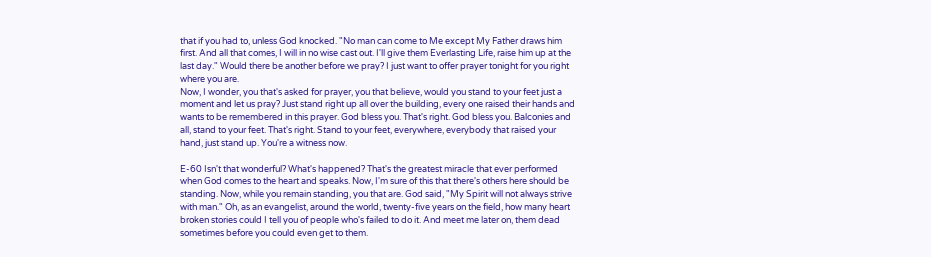that if you had to, unless God knocked. "No man can come to Me except My Father draws him first. And all that comes, I will in no wise cast out. I'll give them Everlasting Life, raise him up at the last day." Would there be another before we pray? I just want to offer prayer tonight for you right where you are.
Now, I wonder, you that's asked for prayer, you that believe, would you stand to your feet just a moment and let us pray? Just stand right up all over the building, every one raised their hands and wants to be remembered in this prayer. God bless you. That's right. God bless you. Balconies and all, stand to your feet. That's right. Stand to your feet, everywhere, everybody that raised your hand, just stand up. You're a witness now.

E-60 Isn't that wonderful? What's happened? That's the greatest miracle that ever performed when God comes to the heart and speaks. Now, I'm sure of this that there's others here should be standing. Now, while you remain standing, you that are. God said, "My Spirit will not always strive with man." Oh, as an evangelist, around the world, twenty-five years on the field, how many heart broken stories could I tell you of people who's failed to do it. And meet me later on, them dead sometimes before you could even get to them.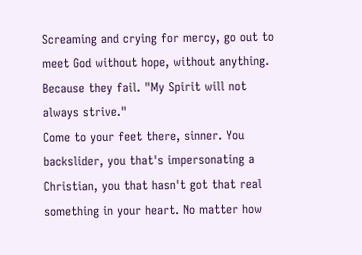Screaming and crying for mercy, go out to meet God without hope, without anything. Because they fail. "My Spirit will not always strive."
Come to your feet there, sinner. You backslider, you that's impersonating a Christian, you that hasn't got that real something in your heart. No matter how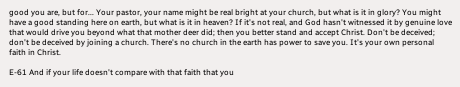good you are, but for... Your pastor, your name might be real bright at your church, but what is it in glory? You might have a good standing here on earth, but what is it in heaven? If it's not real, and God hasn't witnessed it by genuine love that would drive you beyond what that mother deer did; then you better stand and accept Christ. Don't be deceived; don't be deceived by joining a church. There's no church in the earth has power to save you. It's your own personal faith in Christ.

E-61 And if your life doesn't compare with that faith that you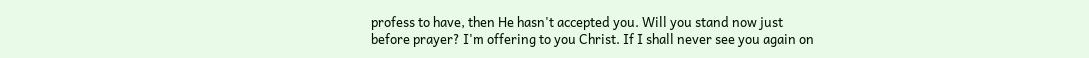profess to have, then He hasn't accepted you. Will you stand now just before prayer? I'm offering to you Christ. If I shall never see you again on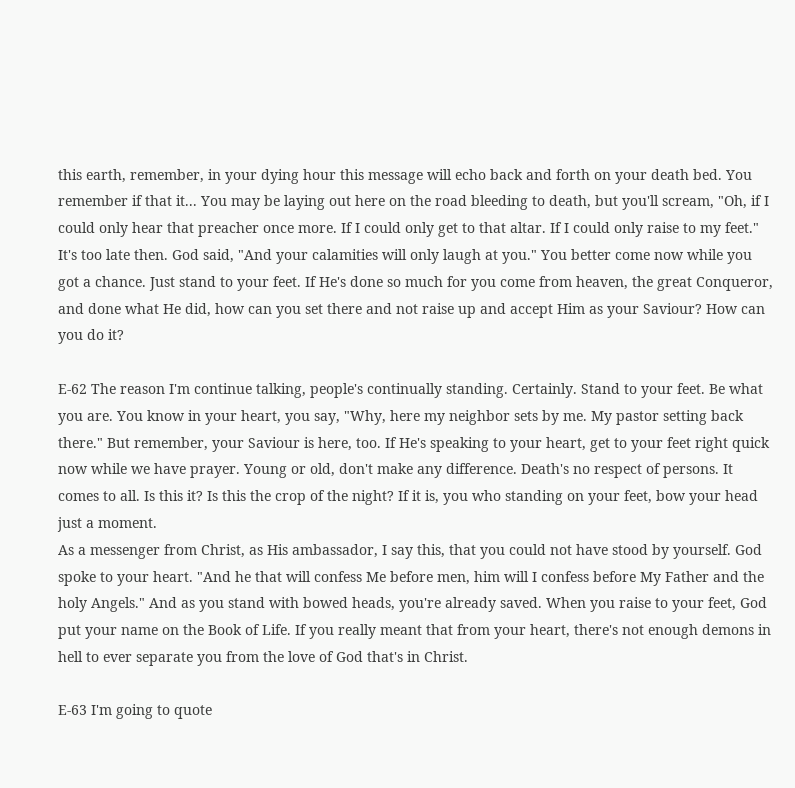this earth, remember, in your dying hour this message will echo back and forth on your death bed. You remember if that it... You may be laying out here on the road bleeding to death, but you'll scream, "Oh, if I could only hear that preacher once more. If I could only get to that altar. If I could only raise to my feet."
It's too late then. God said, "And your calamities will only laugh at you." You better come now while you got a chance. Just stand to your feet. If He's done so much for you come from heaven, the great Conqueror, and done what He did, how can you set there and not raise up and accept Him as your Saviour? How can you do it?

E-62 The reason I'm continue talking, people's continually standing. Certainly. Stand to your feet. Be what you are. You know in your heart, you say, "Why, here my neighbor sets by me. My pastor setting back there." But remember, your Saviour is here, too. If He's speaking to your heart, get to your feet right quick now while we have prayer. Young or old, don't make any difference. Death's no respect of persons. It comes to all. Is this it? Is this the crop of the night? If it is, you who standing on your feet, bow your head just a moment.
As a messenger from Christ, as His ambassador, I say this, that you could not have stood by yourself. God spoke to your heart. "And he that will confess Me before men, him will I confess before My Father and the holy Angels." And as you stand with bowed heads, you're already saved. When you raise to your feet, God put your name on the Book of Life. If you really meant that from your heart, there's not enough demons in hell to ever separate you from the love of God that's in Christ.

E-63 I'm going to quote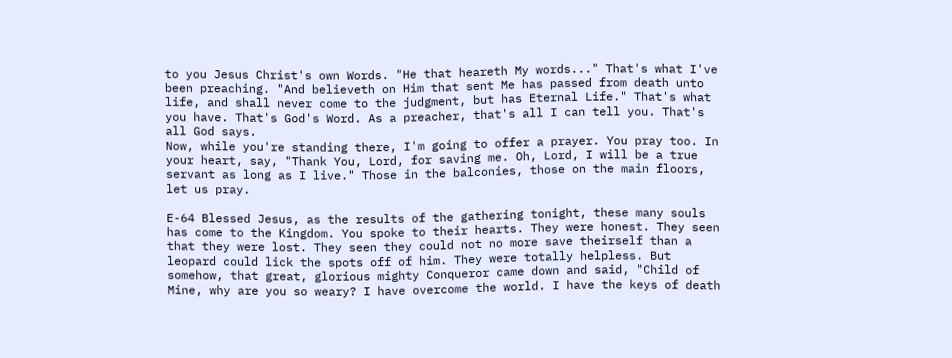to you Jesus Christ's own Words. "He that heareth My words..." That's what I've been preaching. "And believeth on Him that sent Me has passed from death unto life, and shall never come to the judgment, but has Eternal Life." That's what you have. That's God's Word. As a preacher, that's all I can tell you. That's all God says.
Now, while you're standing there, I'm going to offer a prayer. You pray too. In your heart, say, "Thank You, Lord, for saving me. Oh, Lord, I will be a true servant as long as I live." Those in the balconies, those on the main floors, let us pray.

E-64 Blessed Jesus, as the results of the gathering tonight, these many souls has come to the Kingdom. You spoke to their hearts. They were honest. They seen that they were lost. They seen they could not no more save theirself than a leopard could lick the spots off of him. They were totally helpless. But somehow, that great, glorious mighty Conqueror came down and said, "Child of Mine, why are you so weary? I have overcome the world. I have the keys of death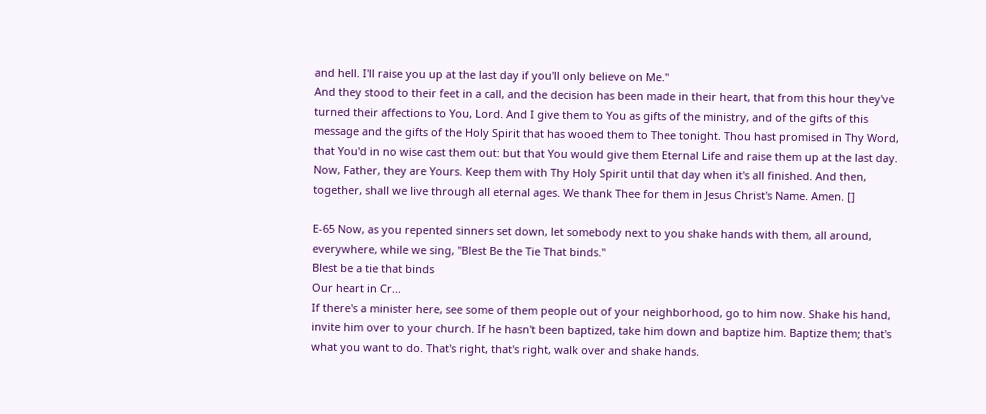and hell. I'll raise you up at the last day if you'll only believe on Me."
And they stood to their feet in a call, and the decision has been made in their heart, that from this hour they've turned their affections to You, Lord. And I give them to You as gifts of the ministry, and of the gifts of this message and the gifts of the Holy Spirit that has wooed them to Thee tonight. Thou hast promised in Thy Word, that You'd in no wise cast them out: but that You would give them Eternal Life and raise them up at the last day.
Now, Father, they are Yours. Keep them with Thy Holy Spirit until that day when it's all finished. And then, together, shall we live through all eternal ages. We thank Thee for them in Jesus Christ's Name. Amen. []

E-65 Now, as you repented sinners set down, let somebody next to you shake hands with them, all around, everywhere, while we sing, "Blest Be the Tie That binds."
Blest be a tie that binds
Our heart in Cr...
If there's a minister here, see some of them people out of your neighborhood, go to him now. Shake his hand, invite him over to your church. If he hasn't been baptized, take him down and baptize him. Baptize them; that's what you want to do. That's right, that's right, walk over and shake hands.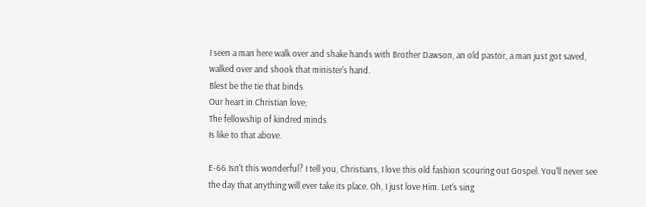I seen a man here walk over and shake hands with Brother Dawson, an old pastor, a man just got saved, walked over and shook that minister's hand.
Blest be the tie that binds
Our heart in Christian love;
The fellowship of kindred minds
Is like to that above.

E-66 Isn't this wonderful? I tell you, Christians, I love this old fashion scouring out Gospel. You'll never see the day that anything will ever take its place. Oh, I just love Him. Let's sing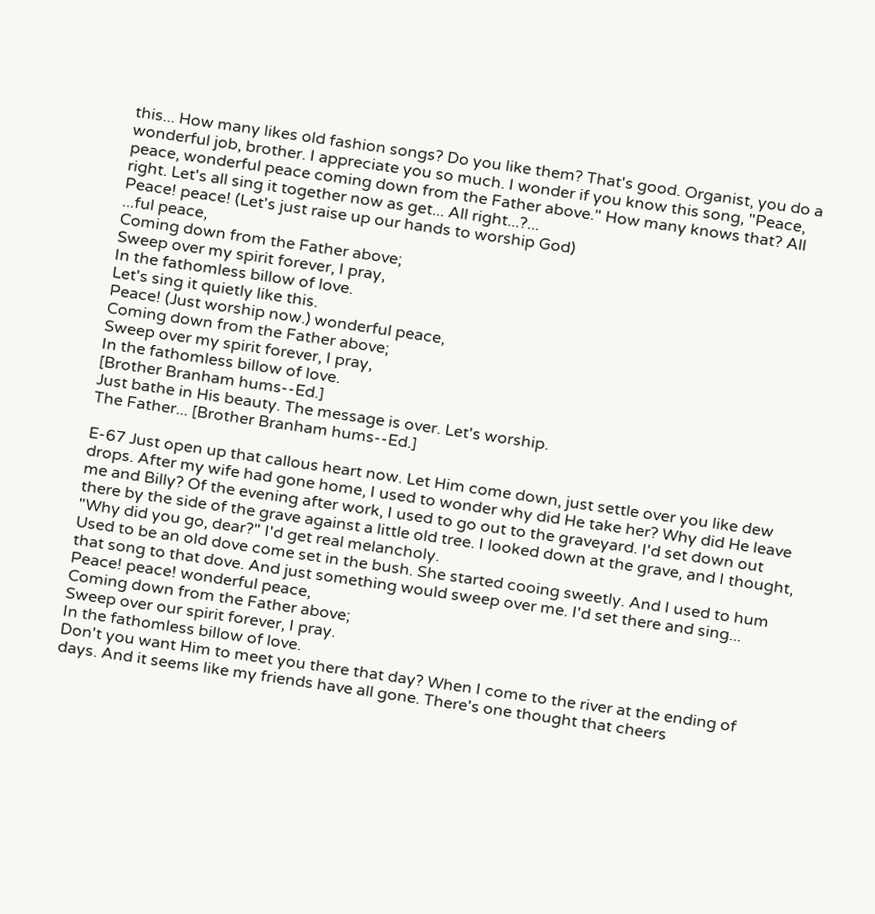this... How many likes old fashion songs? Do you like them? That's good. Organist, you do a wonderful job, brother. I appreciate you so much. I wonder if you know this song, "Peace, peace, wonderful peace coming down from the Father above." How many knows that? All right. Let's all sing it together now as get... All right...?...
Peace! peace! (Let's just raise up our hands to worship God)
...ful peace,
Coming down from the Father above;
Sweep over my spirit forever, I pray,
In the fathomless billow of love.
Let's sing it quietly like this.
Peace! (Just worship now.) wonderful peace,
Coming down from the Father above;
Sweep over my spirit forever, I pray,
In the fathomless billow of love.
[Brother Branham hums--Ed.]
Just bathe in His beauty. The message is over. Let's worship.
The Father... [Brother Branham hums--Ed.]

E-67 Just open up that callous heart now. Let Him come down, just settle over you like dew drops. After my wife had gone home, I used to wonder why did He take her? Why did He leave me and Billy? Of the evening after work, I used to go out to the graveyard. I'd set down out there by the side of the grave against a little old tree. I looked down at the grave, and I thought, "Why did you go, dear?" I'd get real melancholy.
Used to be an old dove come set in the bush. She started cooing sweetly. And I used to hum that song to that dove. And just something would sweep over me. I'd set there and sing...
Peace! peace! wonderful peace,
Coming down from the Father above;
Sweep over our spirit forever, I pray.
In the fathomless billow of love.
Don't you want Him to meet you there that day? When I come to the river at the ending of days. And it seems like my friends have all gone. There's one thought that cheers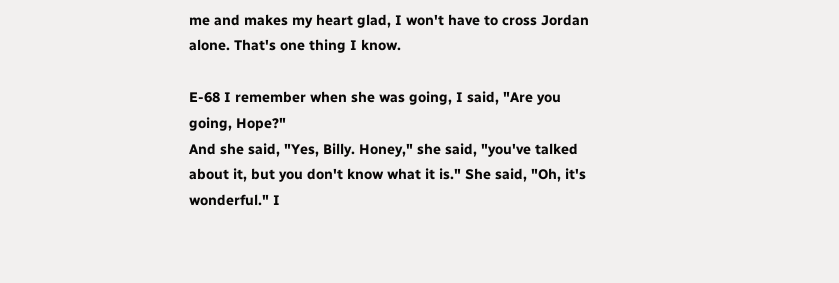me and makes my heart glad, I won't have to cross Jordan alone. That's one thing I know.

E-68 I remember when she was going, I said, "Are you going, Hope?"
And she said, "Yes, Billy. Honey," she said, "you've talked about it, but you don't know what it is." She said, "Oh, it's wonderful." I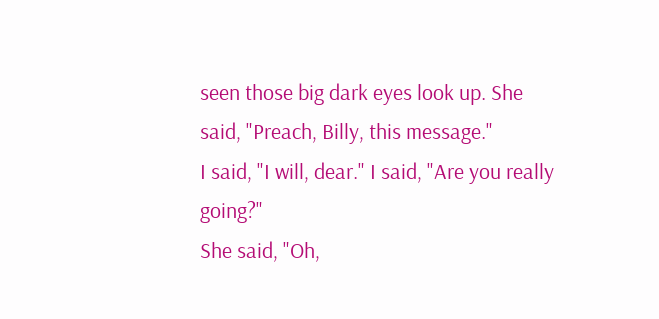seen those big dark eyes look up. She said, "Preach, Billy, this message."
I said, "I will, dear." I said, "Are you really going?"
She said, "Oh,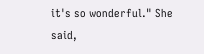it's so wonderful." She said,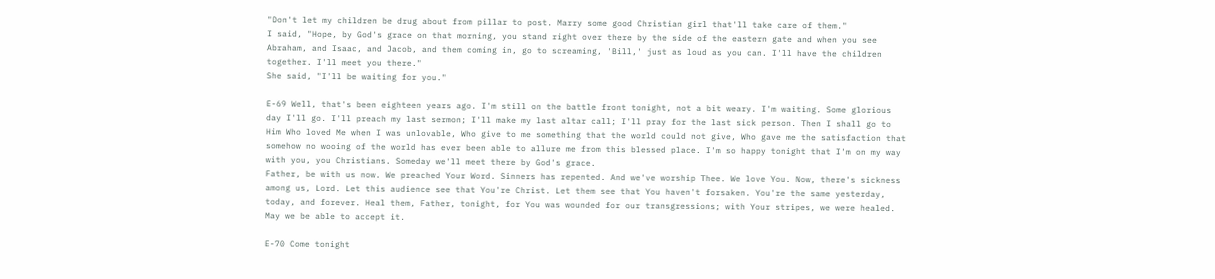"Don't let my children be drug about from pillar to post. Marry some good Christian girl that'll take care of them."
I said, "Hope, by God's grace on that morning, you stand right over there by the side of the eastern gate and when you see Abraham, and Isaac, and Jacob, and them coming in, go to screaming, 'Bill,' just as loud as you can. I'll have the children together. I'll meet you there."
She said, "I'll be waiting for you."

E-69 Well, that's been eighteen years ago. I'm still on the battle front tonight, not a bit weary. I'm waiting. Some glorious day I'll go. I'll preach my last sermon; I'll make my last altar call; I'll pray for the last sick person. Then I shall go to Him Who loved Me when I was unlovable, Who give to me something that the world could not give, Who gave me the satisfaction that somehow no wooing of the world has ever been able to allure me from this blessed place. I'm so happy tonight that I'm on my way with you, you Christians. Someday we'll meet there by God's grace.
Father, be with us now. We preached Your Word. Sinners has repented. And we've worship Thee. We love You. Now, there's sickness among us, Lord. Let this audience see that You're Christ. Let them see that You haven't forsaken. You're the same yesterday, today, and forever. Heal them, Father, tonight, for You was wounded for our transgressions; with Your stripes, we were healed. May we be able to accept it.

E-70 Come tonight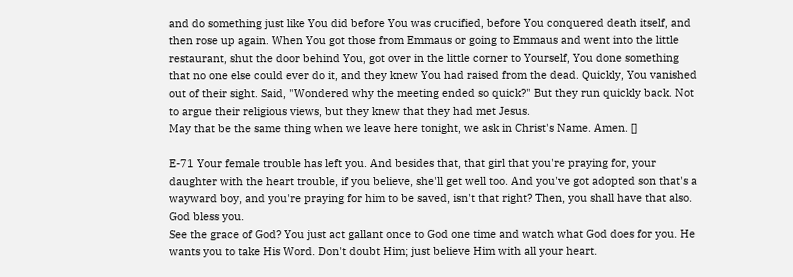and do something just like You did before You was crucified, before You conquered death itself, and then rose up again. When You got those from Emmaus or going to Emmaus and went into the little restaurant, shut the door behind You, got over in the little corner to Yourself, You done something that no one else could ever do it, and they knew You had raised from the dead. Quickly, You vanished out of their sight. Said, "Wondered why the meeting ended so quick?" But they run quickly back. Not to argue their religious views, but they knew that they had met Jesus.
May that be the same thing when we leave here tonight, we ask in Christ's Name. Amen. []

E-71 Your female trouble has left you. And besides that, that girl that you're praying for, your daughter with the heart trouble, if you believe, she'll get well too. And you've got adopted son that's a wayward boy, and you're praying for him to be saved, isn't that right? Then, you shall have that also. God bless you.
See the grace of God? You just act gallant once to God one time and watch what God does for you. He wants you to take His Word. Don't doubt Him; just believe Him with all your heart.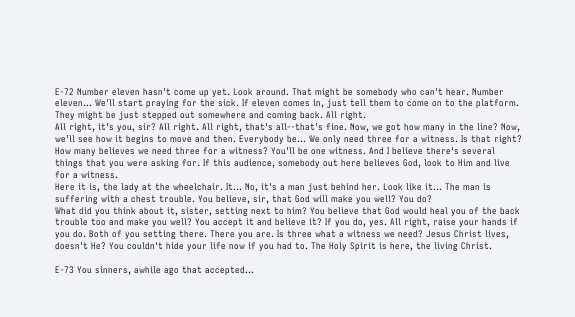E-72 Number eleven hasn't come up yet. Look around. That might be somebody who can't hear. Number eleven... We'll start praying for the sick. If eleven comes in, just tell them to come on to the platform. They might be just stepped out somewhere and coming back. All right.
All right, it's you, sir? All right. All right, that's all--that's fine. Now, we got how many in the line? Now, we'll see how it begins to move and then. Everybody be... We only need three for a witness. Is that right?
How many believes we need three for a witness? You'll be one witness. And I believe there's several things that you were asking for. If this audience, somebody out here believes God, look to Him and live for a witness.
Here it is, the lady at the wheelchair. It... No, it's a man just behind her. Look like it... The man is suffering with a chest trouble. You believe, sir, that God will make you well? You do?
What did you think about it, sister, setting next to him? You believe that God would heal you of the back trouble too and make you well? You accept it and believe it? If you do, yes. All right, raise your hands if you do. Both of you setting there. There you are. Is three what a witness we need? Jesus Christ lives, doesn't He? You couldn't hide your life now if you had to. The Holy Spirit is here, the living Christ.

E-73 You sinners, awhile ago that accepted...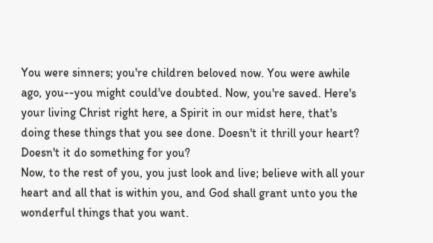You were sinners; you're children beloved now. You were awhile ago, you--you might could've doubted. Now, you're saved. Here's your living Christ right here, a Spirit in our midst here, that's doing these things that you see done. Doesn't it thrill your heart? Doesn't it do something for you?
Now, to the rest of you, you just look and live; believe with all your heart and all that is within you, and God shall grant unto you the wonderful things that you want.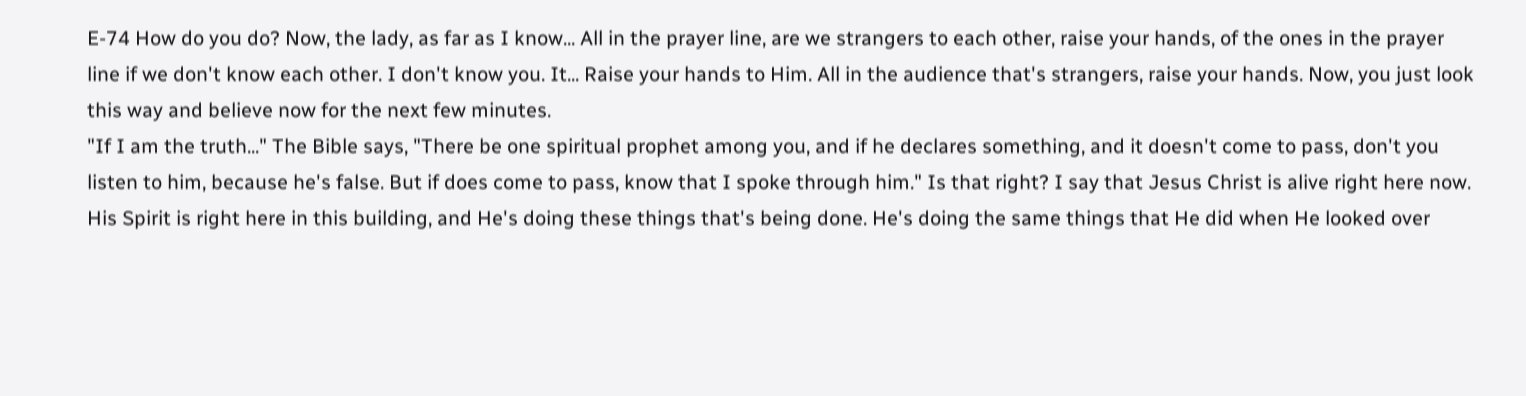E-74 How do you do? Now, the lady, as far as I know... All in the prayer line, are we strangers to each other, raise your hands, of the ones in the prayer line if we don't know each other. I don't know you. It... Raise your hands to Him. All in the audience that's strangers, raise your hands. Now, you just look this way and believe now for the next few minutes.
"If I am the truth..." The Bible says, "There be one spiritual prophet among you, and if he declares something, and it doesn't come to pass, don't you listen to him, because he's false. But if does come to pass, know that I spoke through him." Is that right? I say that Jesus Christ is alive right here now. His Spirit is right here in this building, and He's doing these things that's being done. He's doing the same things that He did when He looked over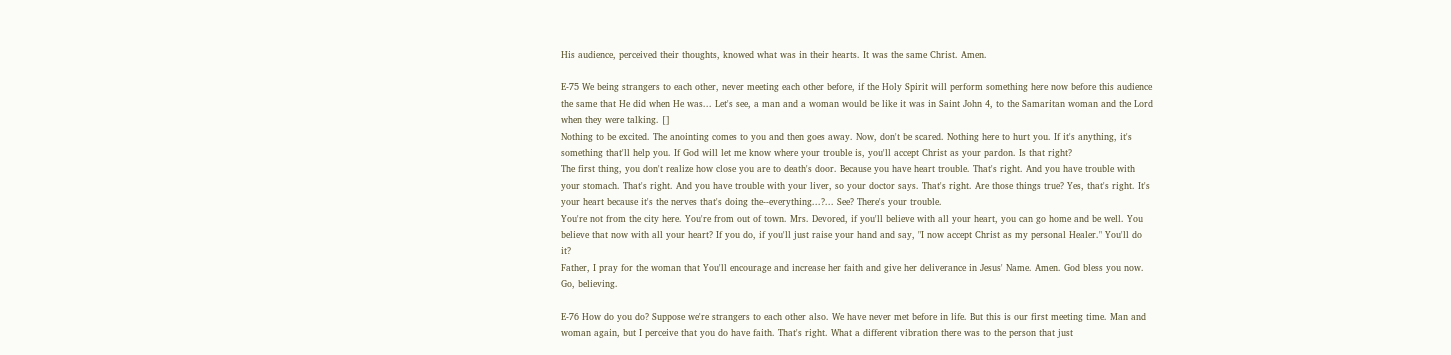His audience, perceived their thoughts, knowed what was in their hearts. It was the same Christ. Amen.

E-75 We being strangers to each other, never meeting each other before, if the Holy Spirit will perform something here now before this audience the same that He did when He was... Let's see, a man and a woman would be like it was in Saint John 4, to the Samaritan woman and the Lord when they were talking. []
Nothing to be excited. The anointing comes to you and then goes away. Now, don't be scared. Nothing here to hurt you. If it's anything, it's something that'll help you. If God will let me know where your trouble is, you'll accept Christ as your pardon. Is that right?
The first thing, you don't realize how close you are to death's door. Because you have heart trouble. That's right. And you have trouble with your stomach. That's right. And you have trouble with your liver, so your doctor says. That's right. Are those things true? Yes, that's right. It's your heart because it's the nerves that's doing the--everything...?... See? There's your trouble.
You're not from the city here. You're from out of town. Mrs. Devored, if you'll believe with all your heart, you can go home and be well. You believe that now with all your heart? If you do, if you'll just raise your hand and say, "I now accept Christ as my personal Healer." You'll do it?
Father, I pray for the woman that You'll encourage and increase her faith and give her deliverance in Jesus' Name. Amen. God bless you now. Go, believing.

E-76 How do you do? Suppose we're strangers to each other also. We have never met before in life. But this is our first meeting time. Man and woman again, but I perceive that you do have faith. That's right. What a different vibration there was to the person that just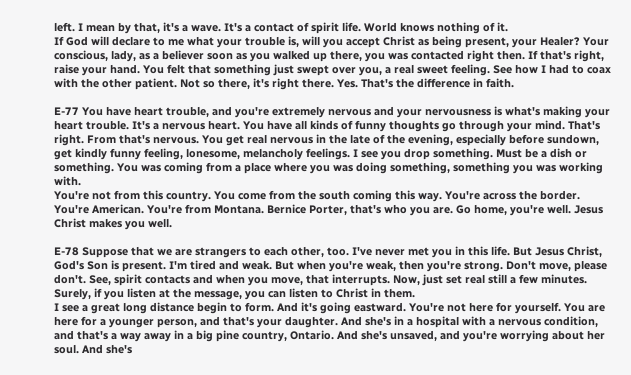left. I mean by that, it's a wave. It's a contact of spirit life. World knows nothing of it.
If God will declare to me what your trouble is, will you accept Christ as being present, your Healer? Your conscious, lady, as a believer soon as you walked up there, you was contacted right then. If that's right, raise your hand. You felt that something just swept over you, a real sweet feeling. See how I had to coax with the other patient. Not so there, it's right there. Yes. That's the difference in faith.

E-77 You have heart trouble, and you're extremely nervous and your nervousness is what's making your heart trouble. It's a nervous heart. You have all kinds of funny thoughts go through your mind. That's right. From that's nervous. You get real nervous in the late of the evening, especially before sundown, get kindly funny feeling, lonesome, melancholy feelings. I see you drop something. Must be a dish or something. You was coming from a place where you was doing something, something you was working with.
You're not from this country. You come from the south coming this way. You're across the border. You're American. You're from Montana. Bernice Porter, that's who you are. Go home, you're well. Jesus Christ makes you well.

E-78 Suppose that we are strangers to each other, too. I've never met you in this life. But Jesus Christ, God's Son is present. I'm tired and weak. But when you're weak, then you're strong. Don't move, please don't. See, spirit contacts and when you move, that interrupts. Now, just set real still a few minutes. Surely, if you listen at the message, you can listen to Christ in them.
I see a great long distance begin to form. And it's going eastward. You're not here for yourself. You are here for a younger person, and that's your daughter. And she's in a hospital with a nervous condition, and that's a way away in a big pine country, Ontario. And she's unsaved, and you're worrying about her soul. And she's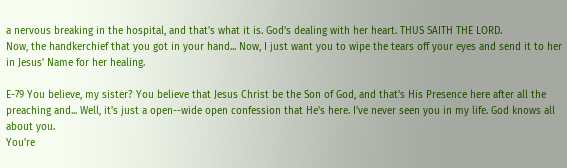a nervous breaking in the hospital, and that's what it is. God's dealing with her heart. THUS SAITH THE LORD.
Now, the handkerchief that you got in your hand... Now, I just want you to wipe the tears off your eyes and send it to her in Jesus' Name for her healing.

E-79 You believe, my sister? You believe that Jesus Christ be the Son of God, and that's His Presence here after all the preaching and... Well, it's just a open--wide open confession that He's here. I've never seen you in my life. God knows all about you.
You're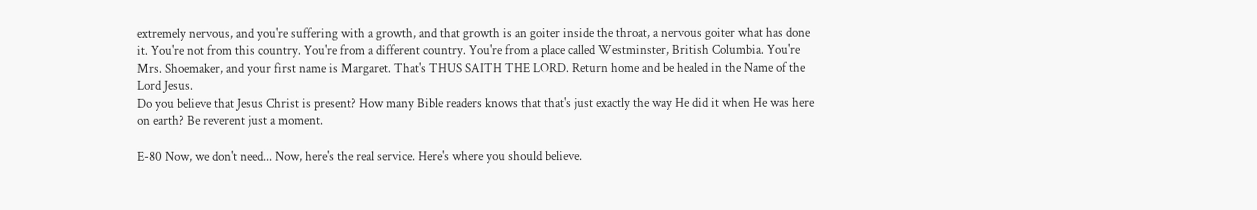extremely nervous, and you're suffering with a growth, and that growth is an goiter inside the throat, a nervous goiter what has done it. You're not from this country. You're from a different country. You're from a place called Westminster, British Columbia. You're Mrs. Shoemaker, and your first name is Margaret. That's THUS SAITH THE LORD. Return home and be healed in the Name of the Lord Jesus.
Do you believe that Jesus Christ is present? How many Bible readers knows that that's just exactly the way He did it when He was here on earth? Be reverent just a moment.

E-80 Now, we don't need... Now, here's the real service. Here's where you should believe.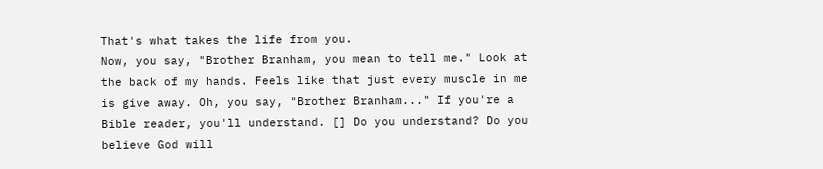That's what takes the life from you.
Now, you say, "Brother Branham, you mean to tell me." Look at the back of my hands. Feels like that just every muscle in me is give away. Oh, you say, "Brother Branham..." If you're a Bible reader, you'll understand. [] Do you understand? Do you believe God will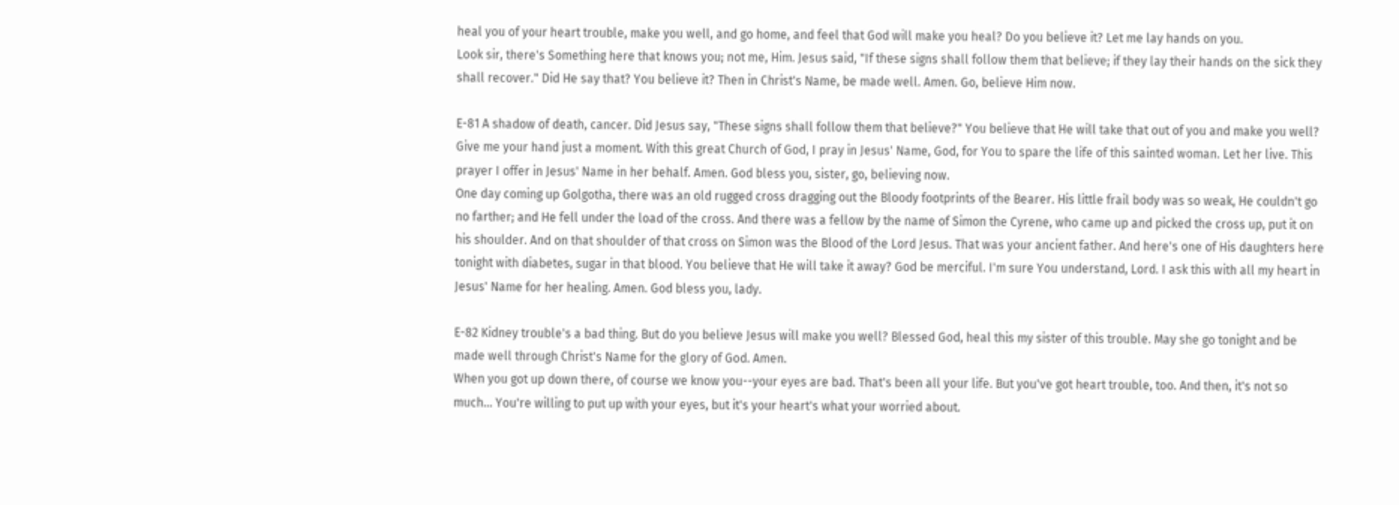heal you of your heart trouble, make you well, and go home, and feel that God will make you heal? Do you believe it? Let me lay hands on you.
Look sir, there's Something here that knows you; not me, Him. Jesus said, "If these signs shall follow them that believe; if they lay their hands on the sick they shall recover." Did He say that? You believe it? Then in Christ's Name, be made well. Amen. Go, believe Him now.

E-81 A shadow of death, cancer. Did Jesus say, "These signs shall follow them that believe?" You believe that He will take that out of you and make you well? Give me your hand just a moment. With this great Church of God, I pray in Jesus' Name, God, for You to spare the life of this sainted woman. Let her live. This prayer I offer in Jesus' Name in her behalf. Amen. God bless you, sister, go, believing now.
One day coming up Golgotha, there was an old rugged cross dragging out the Bloody footprints of the Bearer. His little frail body was so weak, He couldn't go no farther; and He fell under the load of the cross. And there was a fellow by the name of Simon the Cyrene, who came up and picked the cross up, put it on his shoulder. And on that shoulder of that cross on Simon was the Blood of the Lord Jesus. That was your ancient father. And here's one of His daughters here tonight with diabetes, sugar in that blood. You believe that He will take it away? God be merciful. I'm sure You understand, Lord. I ask this with all my heart in Jesus' Name for her healing. Amen. God bless you, lady.

E-82 Kidney trouble's a bad thing. But do you believe Jesus will make you well? Blessed God, heal this my sister of this trouble. May she go tonight and be made well through Christ's Name for the glory of God. Amen.
When you got up down there, of course we know you--your eyes are bad. That's been all your life. But you've got heart trouble, too. And then, it's not so much... You're willing to put up with your eyes, but it's your heart's what your worried about.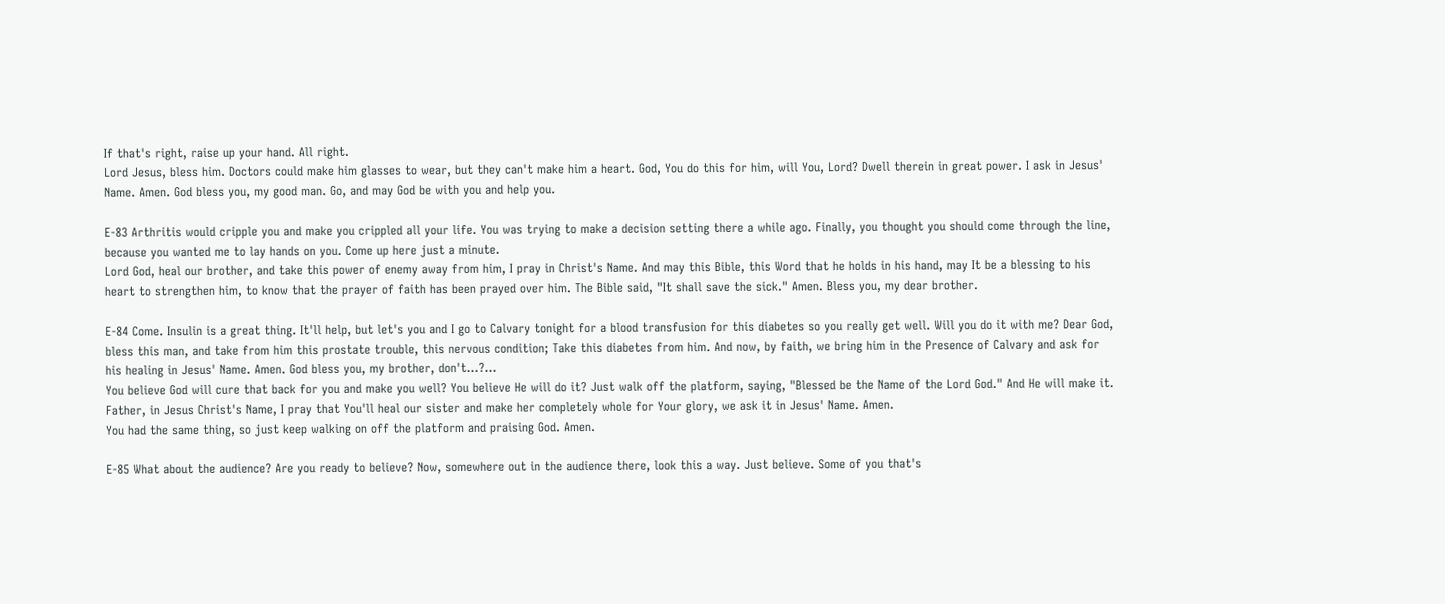If that's right, raise up your hand. All right.
Lord Jesus, bless him. Doctors could make him glasses to wear, but they can't make him a heart. God, You do this for him, will You, Lord? Dwell therein in great power. I ask in Jesus' Name. Amen. God bless you, my good man. Go, and may God be with you and help you.

E-83 Arthritis would cripple you and make you crippled all your life. You was trying to make a decision setting there a while ago. Finally, you thought you should come through the line, because you wanted me to lay hands on you. Come up here just a minute.
Lord God, heal our brother, and take this power of enemy away from him, I pray in Christ's Name. And may this Bible, this Word that he holds in his hand, may It be a blessing to his heart to strengthen him, to know that the prayer of faith has been prayed over him. The Bible said, "It shall save the sick." Amen. Bless you, my dear brother.

E-84 Come. Insulin is a great thing. It'll help, but let's you and I go to Calvary tonight for a blood transfusion for this diabetes so you really get well. Will you do it with me? Dear God, bless this man, and take from him this prostate trouble, this nervous condition; Take this diabetes from him. And now, by faith, we bring him in the Presence of Calvary and ask for his healing in Jesus' Name. Amen. God bless you, my brother, don't...?...
You believe God will cure that back for you and make you well? You believe He will do it? Just walk off the platform, saying, "Blessed be the Name of the Lord God." And He will make it. Father, in Jesus Christ's Name, I pray that You'll heal our sister and make her completely whole for Your glory, we ask it in Jesus' Name. Amen.
You had the same thing, so just keep walking on off the platform and praising God. Amen.

E-85 What about the audience? Are you ready to believe? Now, somewhere out in the audience there, look this a way. Just believe. Some of you that's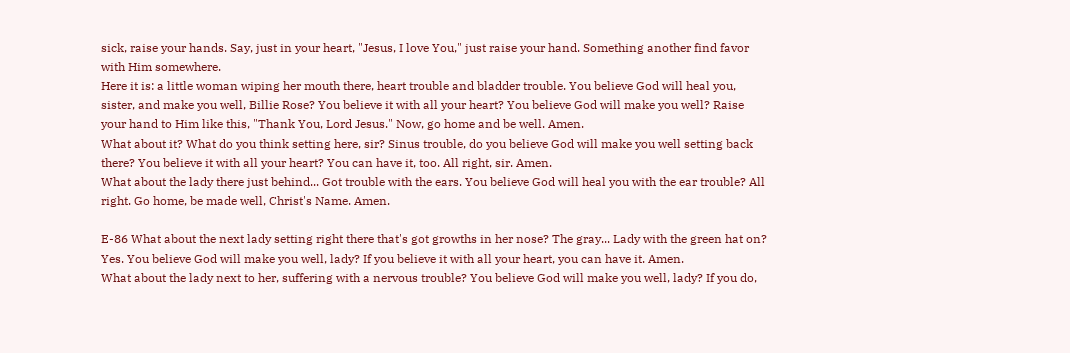sick, raise your hands. Say, just in your heart, "Jesus, I love You," just raise your hand. Something another find favor with Him somewhere.
Here it is: a little woman wiping her mouth there, heart trouble and bladder trouble. You believe God will heal you, sister, and make you well, Billie Rose? You believe it with all your heart? You believe God will make you well? Raise your hand to Him like this, "Thank You, Lord Jesus." Now, go home and be well. Amen.
What about it? What do you think setting here, sir? Sinus trouble, do you believe God will make you well setting back there? You believe it with all your heart? You can have it, too. All right, sir. Amen.
What about the lady there just behind... Got trouble with the ears. You believe God will heal you with the ear trouble? All right. Go home, be made well, Christ's Name. Amen.

E-86 What about the next lady setting right there that's got growths in her nose? The gray... Lady with the green hat on? Yes. You believe God will make you well, lady? If you believe it with all your heart, you can have it. Amen.
What about the lady next to her, suffering with a nervous trouble? You believe God will make you well, lady? If you do,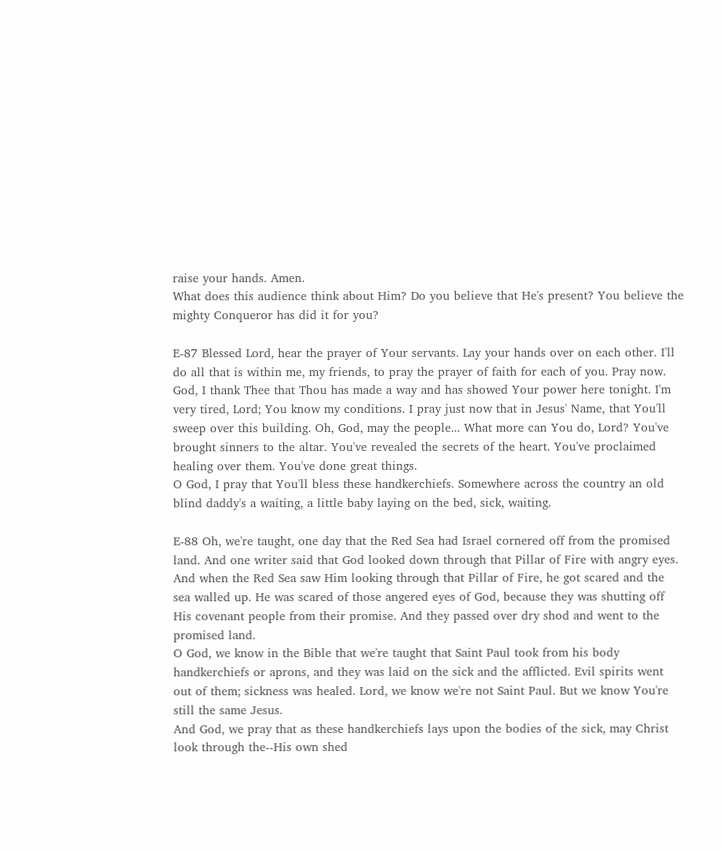raise your hands. Amen.
What does this audience think about Him? Do you believe that He's present? You believe the mighty Conqueror has did it for you?

E-87 Blessed Lord, hear the prayer of Your servants. Lay your hands over on each other. I'll do all that is within me, my friends, to pray the prayer of faith for each of you. Pray now.
God, I thank Thee that Thou has made a way and has showed Your power here tonight. I'm very tired, Lord; You know my conditions. I pray just now that in Jesus' Name, that You'll sweep over this building. Oh, God, may the people... What more can You do, Lord? You've brought sinners to the altar. You've revealed the secrets of the heart. You've proclaimed healing over them. You've done great things.
O God, I pray that You'll bless these handkerchiefs. Somewhere across the country an old blind daddy's a waiting, a little baby laying on the bed, sick, waiting.

E-88 Oh, we're taught, one day that the Red Sea had Israel cornered off from the promised land. And one writer said that God looked down through that Pillar of Fire with angry eyes. And when the Red Sea saw Him looking through that Pillar of Fire, he got scared and the sea walled up. He was scared of those angered eyes of God, because they was shutting off His covenant people from their promise. And they passed over dry shod and went to the promised land.
O God, we know in the Bible that we're taught that Saint Paul took from his body handkerchiefs or aprons, and they was laid on the sick and the afflicted. Evil spirits went out of them; sickness was healed. Lord, we know we're not Saint Paul. But we know You're still the same Jesus.
And God, we pray that as these handkerchiefs lays upon the bodies of the sick, may Christ look through the--His own shed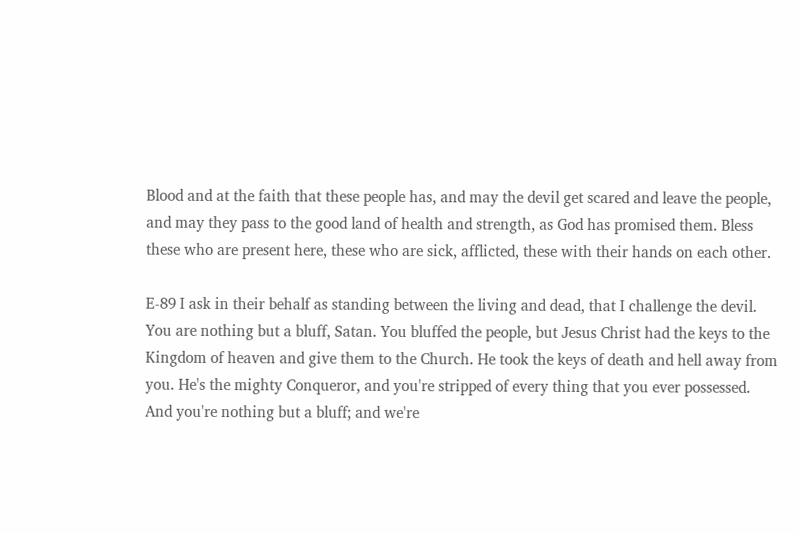Blood and at the faith that these people has, and may the devil get scared and leave the people, and may they pass to the good land of health and strength, as God has promised them. Bless these who are present here, these who are sick, afflicted, these with their hands on each other.

E-89 I ask in their behalf as standing between the living and dead, that I challenge the devil. You are nothing but a bluff, Satan. You bluffed the people, but Jesus Christ had the keys to the Kingdom of heaven and give them to the Church. He took the keys of death and hell away from you. He's the mighty Conqueror, and you're stripped of every thing that you ever possessed. And you're nothing but a bluff; and we're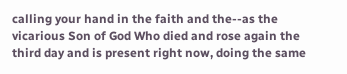calling your hand in the faith and the--as the vicarious Son of God Who died and rose again the third day and is present right now, doing the same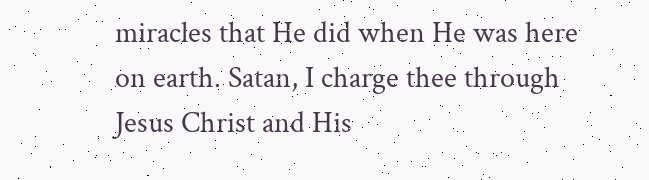miracles that He did when He was here on earth. Satan, I charge thee through Jesus Christ and His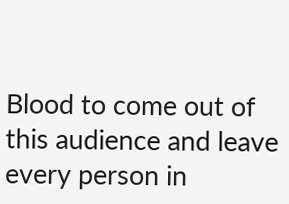Blood to come out of this audience and leave every person in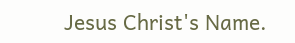Jesus Christ's Name.